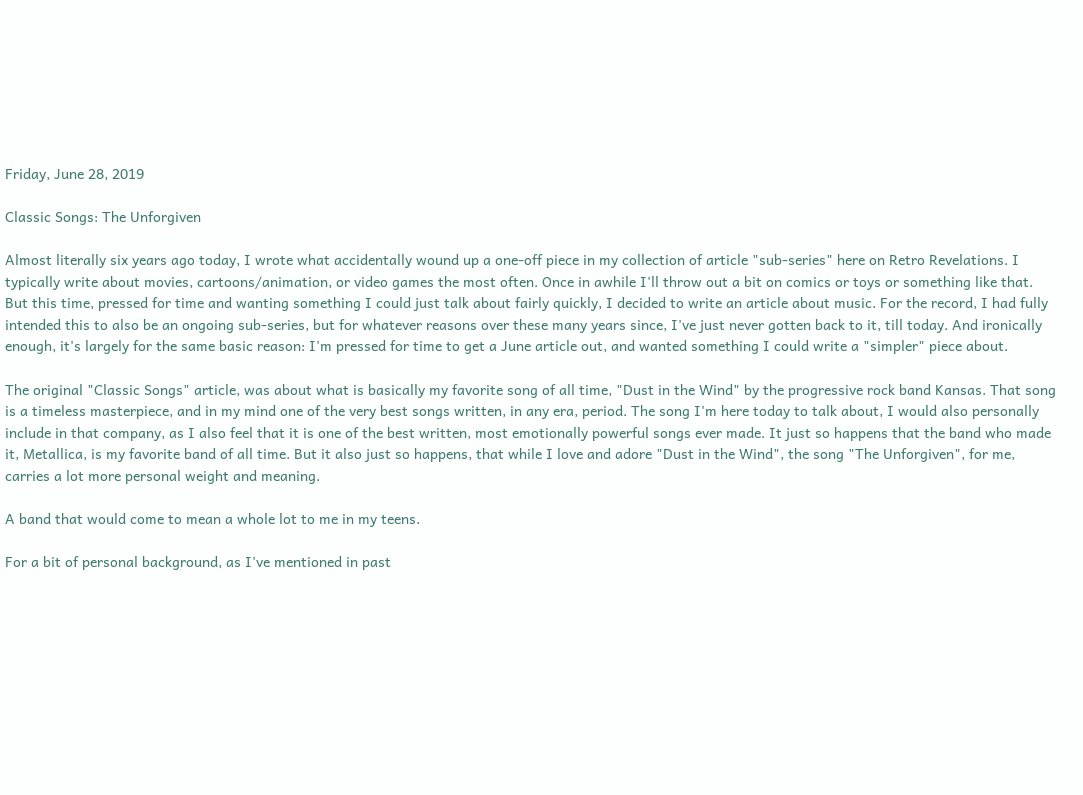Friday, June 28, 2019

Classic Songs: The Unforgiven

Almost literally six years ago today, I wrote what accidentally wound up a one-off piece in my collection of article "sub-series" here on Retro Revelations. I typically write about movies, cartoons/animation, or video games the most often. Once in awhile I'll throw out a bit on comics or toys or something like that. But this time, pressed for time and wanting something I could just talk about fairly quickly, I decided to write an article about music. For the record, I had fully intended this to also be an ongoing sub-series, but for whatever reasons over these many years since, I've just never gotten back to it, till today. And ironically enough, it's largely for the same basic reason: I'm pressed for time to get a June article out, and wanted something I could write a "simpler" piece about.

The original "Classic Songs" article, was about what is basically my favorite song of all time, "Dust in the Wind" by the progressive rock band Kansas. That song is a timeless masterpiece, and in my mind one of the very best songs written, in any era, period. The song I'm here today to talk about, I would also personally include in that company, as I also feel that it is one of the best written, most emotionally powerful songs ever made. It just so happens that the band who made it, Metallica, is my favorite band of all time. But it also just so happens, that while I love and adore "Dust in the Wind", the song "The Unforgiven", for me, carries a lot more personal weight and meaning.

A band that would come to mean a whole lot to me in my teens.

For a bit of personal background, as I've mentioned in past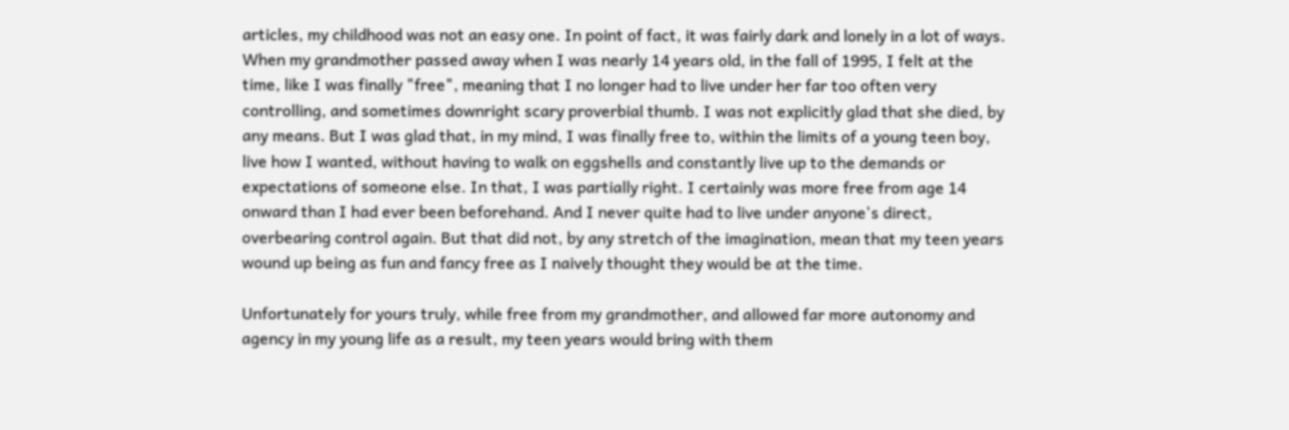articles, my childhood was not an easy one. In point of fact, it was fairly dark and lonely in a lot of ways. When my grandmother passed away when I was nearly 14 years old, in the fall of 1995, I felt at the time, like I was finally "free", meaning that I no longer had to live under her far too often very controlling, and sometimes downright scary proverbial thumb. I was not explicitly glad that she died, by any means. But I was glad that, in my mind, I was finally free to, within the limits of a young teen boy, live how I wanted, without having to walk on eggshells and constantly live up to the demands or expectations of someone else. In that, I was partially right. I certainly was more free from age 14 onward than I had ever been beforehand. And I never quite had to live under anyone's direct, overbearing control again. But that did not, by any stretch of the imagination, mean that my teen years wound up being as fun and fancy free as I naively thought they would be at the time.

Unfortunately for yours truly, while free from my grandmother, and allowed far more autonomy and agency in my young life as a result, my teen years would bring with them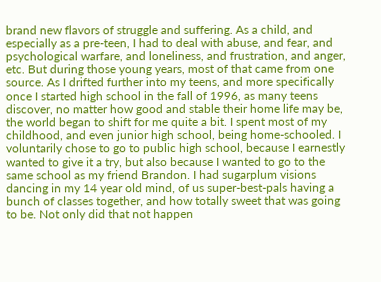brand new flavors of struggle and suffering. As a child, and especially as a pre-teen, I had to deal with abuse, and fear, and psychological warfare, and loneliness, and frustration, and anger, etc. But during those young years, most of that came from one source. As I drifted further into my teens, and more specifically once I started high school in the fall of 1996, as many teens discover, no matter how good and stable their home life may be, the world began to shift for me quite a bit. I spent most of my childhood, and even junior high school, being home-schooled. I voluntarily chose to go to public high school, because I earnestly wanted to give it a try, but also because I wanted to go to the same school as my friend Brandon. I had sugarplum visions dancing in my 14 year old mind, of us super-best-pals having a bunch of classes together, and how totally sweet that was going to be. Not only did that not happen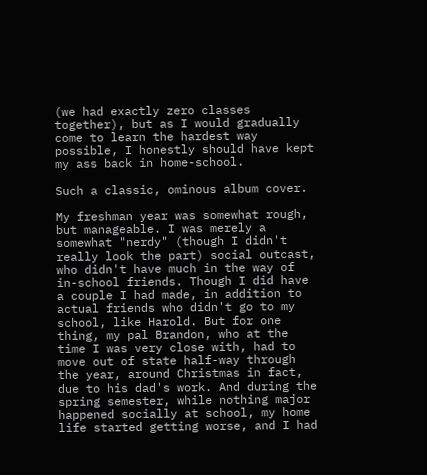(we had exactly zero classes together), but as I would gradually come to learn the hardest way possible, I honestly should have kept my ass back in home-school.

Such a classic, ominous album cover.

My freshman year was somewhat rough, but manageable. I was merely a somewhat "nerdy" (though I didn't really look the part) social outcast, who didn't have much in the way of in-school friends. Though I did have a couple I had made, in addition to actual friends who didn't go to my school, like Harold. But for one thing, my pal Brandon, who at the time I was very close with, had to move out of state half-way through the year, around Christmas in fact, due to his dad's work. And during the spring semester, while nothing major happened socially at school, my home life started getting worse, and I had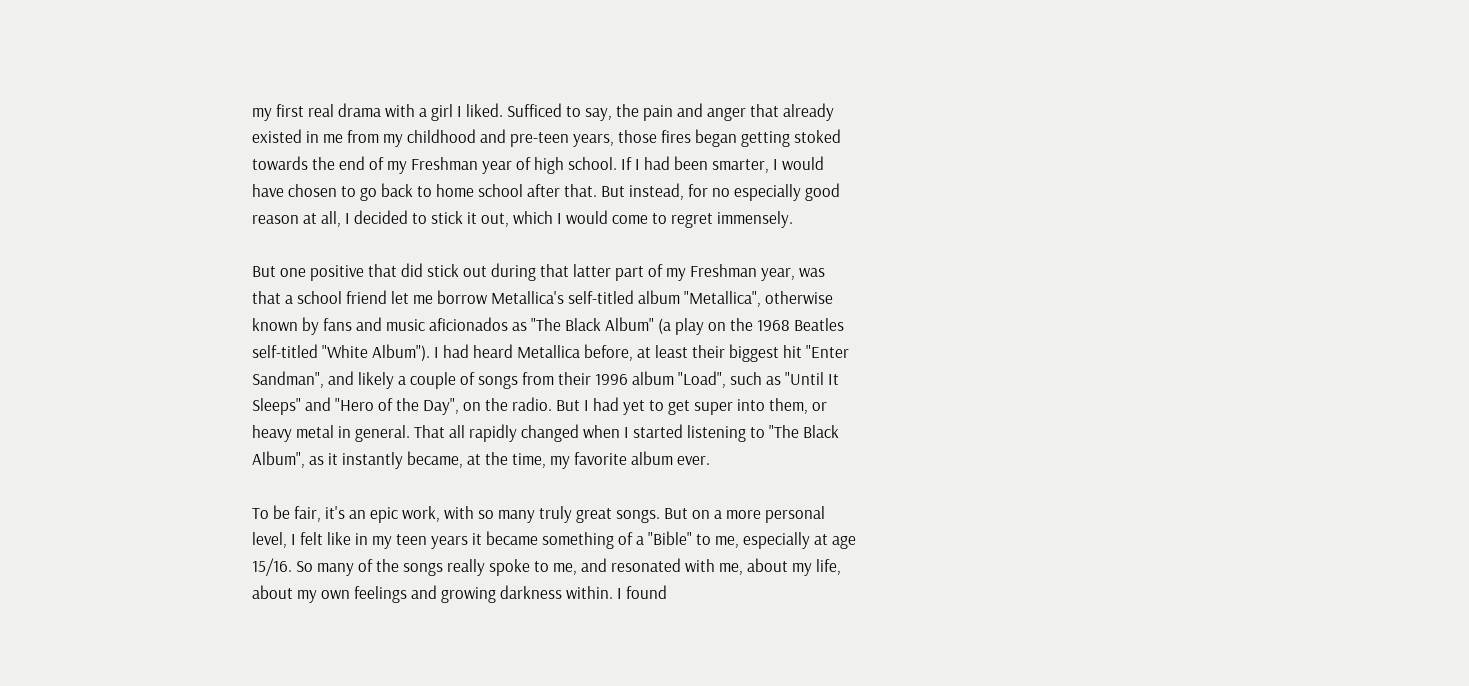my first real drama with a girl I liked. Sufficed to say, the pain and anger that already existed in me from my childhood and pre-teen years, those fires began getting stoked towards the end of my Freshman year of high school. If I had been smarter, I would have chosen to go back to home school after that. But instead, for no especially good reason at all, I decided to stick it out, which I would come to regret immensely.

But one positive that did stick out during that latter part of my Freshman year, was that a school friend let me borrow Metallica's self-titled album "Metallica", otherwise known by fans and music aficionados as "The Black Album" (a play on the 1968 Beatles self-titled "White Album"). I had heard Metallica before, at least their biggest hit "Enter Sandman", and likely a couple of songs from their 1996 album "Load", such as "Until It Sleeps" and "Hero of the Day", on the radio. But I had yet to get super into them, or heavy metal in general. That all rapidly changed when I started listening to "The Black Album", as it instantly became, at the time, my favorite album ever.

To be fair, it's an epic work, with so many truly great songs. But on a more personal level, I felt like in my teen years it became something of a "Bible" to me, especially at age 15/16. So many of the songs really spoke to me, and resonated with me, about my life, about my own feelings and growing darkness within. I found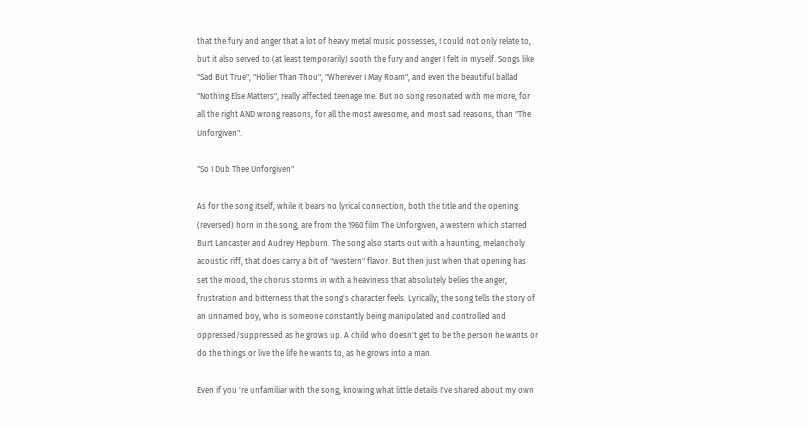that the fury and anger that a lot of heavy metal music possesses, I could not only relate to, but it also served to (at least temporarily) sooth the fury and anger I felt in myself. Songs like "Sad But True", "Holier Than Thou", "Wherever I May Roam", and even the beautiful ballad "Nothing Else Matters", really affected teenage me. But no song resonated with me more, for all the right AND wrong reasons, for all the most awesome, and most sad reasons, than "The Unforgiven".

"So I Dub Thee Unforgiven"

As for the song itself, while it bears no lyrical connection, both the title and the opening (reversed) horn in the song, are from the 1960 film The Unforgiven, a western which starred Burt Lancaster and Audrey Hepburn. The song also starts out with a haunting, melancholy acoustic riff, that does carry a bit of "western" flavor. But then just when that opening has set the mood, the chorus storms in with a heaviness that absolutely belies the anger, frustration and bitterness that the song's character feels. Lyrically, the song tells the story of an unnamed boy, who is someone constantly being manipulated and controlled and oppressed/suppressed as he grows up. A child who doesn't get to be the person he wants or do the things or live the life he wants to, as he grows into a man.

Even if you 're unfamiliar with the song, knowing what little details I've shared about my own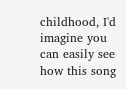childhood, I'd imagine you can easily see how this song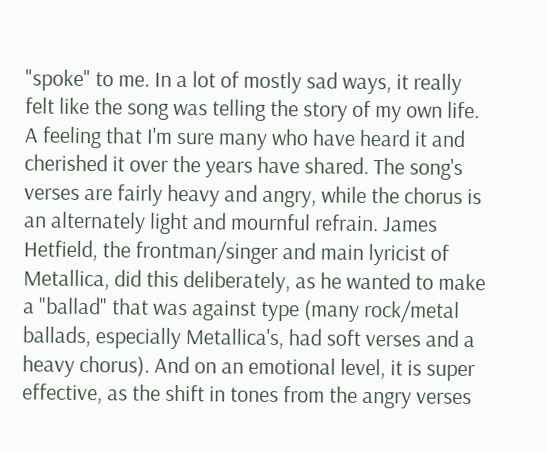"spoke" to me. In a lot of mostly sad ways, it really felt like the song was telling the story of my own life. A feeling that I'm sure many who have heard it and cherished it over the years have shared. The song's verses are fairly heavy and angry, while the chorus is an alternately light and mournful refrain. James Hetfield, the frontman/singer and main lyricist of Metallica, did this deliberately, as he wanted to make a "ballad" that was against type (many rock/metal ballads, especially Metallica's, had soft verses and a heavy chorus). And on an emotional level, it is super effective, as the shift in tones from the angry verses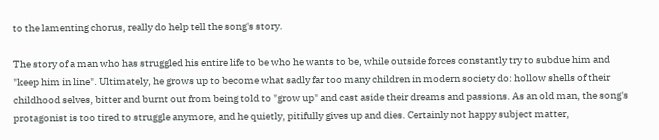to the lamenting chorus, really do help tell the song's story.

The story of a man who has struggled his entire life to be who he wants to be, while outside forces constantly try to subdue him and "keep him in line". Ultimately, he grows up to become what sadly far too many children in modern society do: hollow shells of their childhood selves, bitter and burnt out from being told to "grow up" and cast aside their dreams and passions. As an old man, the song's protagonist is too tired to struggle anymore, and he quietly, pitifully gives up and dies. Certainly not happy subject matter,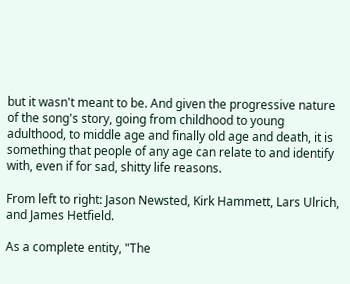but it wasn't meant to be. And given the progressive nature of the song's story, going from childhood to young adulthood, to middle age and finally old age and death, it is something that people of any age can relate to and identify with, even if for sad, shitty life reasons.

From left to right: Jason Newsted, Kirk Hammett, Lars Ulrich, and James Hetfield.

As a complete entity, "The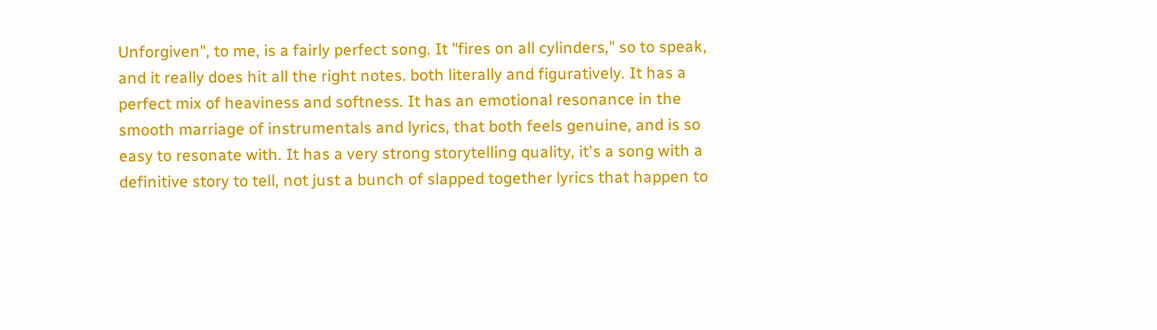Unforgiven", to me, is a fairly perfect song. It "fires on all cylinders," so to speak, and it really does hit all the right notes. both literally and figuratively. It has a perfect mix of heaviness and softness. It has an emotional resonance in the smooth marriage of instrumentals and lyrics, that both feels genuine, and is so easy to resonate with. It has a very strong storytelling quality, it's a song with a definitive story to tell, not just a bunch of slapped together lyrics that happen to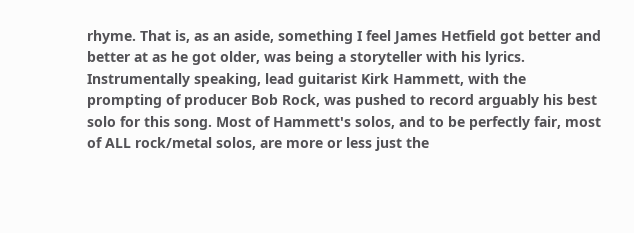rhyme. That is, as an aside, something I feel James Hetfield got better and better at as he got older, was being a storyteller with his lyrics. Instrumentally speaking, lead guitarist Kirk Hammett, with the prompting of producer Bob Rock, was pushed to record arguably his best solo for this song. Most of Hammett's solos, and to be perfectly fair, most of ALL rock/metal solos, are more or less just the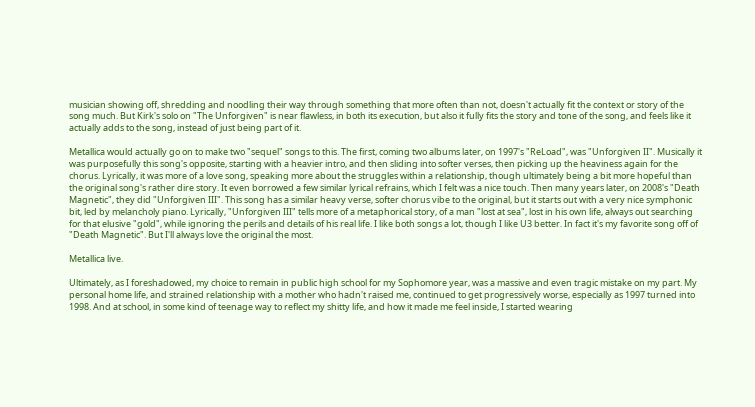musician showing off, shredding and noodling their way through something that more often than not, doesn't actually fit the context or story of the song much. But Kirk's solo on "The Unforgiven" is near flawless, in both its execution, but also it fully fits the story and tone of the song, and feels like it actually adds to the song, instead of just being part of it.

Metallica would actually go on to make two "sequel" songs to this. The first, coming two albums later, on 1997's "ReLoad", was "Unforgiven II". Musically it was purposefully this song's opposite, starting with a heavier intro, and then sliding into softer verses, then picking up the heaviness again for the chorus. Lyrically, it was more of a love song, speaking more about the struggles within a relationship, though ultimately being a bit more hopeful than the original song's rather dire story. It even borrowed a few similar lyrical refrains, which I felt was a nice touch. Then many years later, on 2008's "Death Magnetic", they did "Unforgiven III". This song has a similar heavy verse, softer chorus vibe to the original, but it starts out with a very nice symphonic bit, led by melancholy piano. Lyrically, "Unforgiven III" tells more of a metaphorical story, of a man "lost at sea", lost in his own life, always out searching for that elusive "gold", while ignoring the perils and details of his real life. I like both songs a lot, though I like U3 better. In fact it's my favorite song off of "Death Magnetic". But I'll always love the original the most.

Metallica live.

Ultimately, as I foreshadowed, my choice to remain in public high school for my Sophomore year, was a massive and even tragic mistake on my part. My personal home life, and strained relationship with a mother who hadn't raised me, continued to get progressively worse, especially as 1997 turned into 1998. And at school, in some kind of teenage way to reflect my shitty life, and how it made me feel inside, I started wearing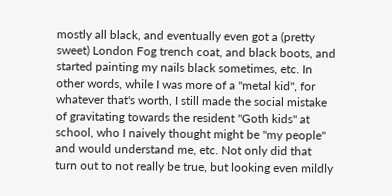mostly all black, and eventually even got a (pretty sweet) London Fog trench coat, and black boots, and started painting my nails black sometimes, etc. In other words, while I was more of a "metal kid", for whatever that's worth, I still made the social mistake of gravitating towards the resident "Goth kids" at school, who I naively thought might be "my people" and would understand me, etc. Not only did that turn out to not really be true, but looking even mildly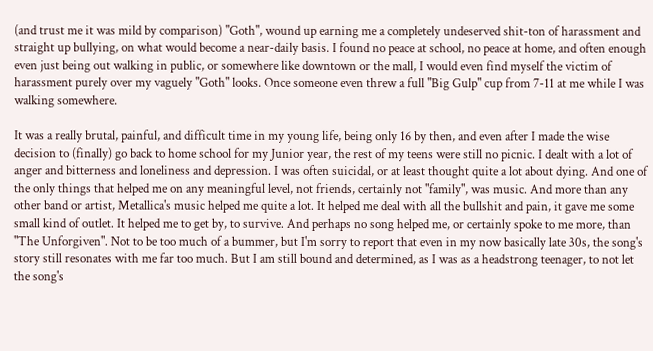(and trust me it was mild by comparison) "Goth", wound up earning me a completely undeserved shit-ton of harassment and straight up bullying, on what would become a near-daily basis. I found no peace at school, no peace at home, and often enough even just being out walking in public, or somewhere like downtown or the mall, I would even find myself the victim of harassment purely over my vaguely "Goth" looks. Once someone even threw a full "Big Gulp" cup from 7-11 at me while I was walking somewhere.

It was a really brutal, painful, and difficult time in my young life, being only 16 by then, and even after I made the wise decision to (finally) go back to home school for my Junior year, the rest of my teens were still no picnic. I dealt with a lot of anger and bitterness and loneliness and depression. I was often suicidal, or at least thought quite a lot about dying. And one of the only things that helped me on any meaningful level, not friends, certainly not "family", was music. And more than any other band or artist, Metallica's music helped me quite a lot. It helped me deal with all the bullshit and pain, it gave me some small kind of outlet. It helped me to get by, to survive. And perhaps no song helped me, or certainly spoke to me more, than "The Unforgiven". Not to be too much of a bummer, but I'm sorry to report that even in my now basically late 30s, the song's story still resonates with me far too much. But I am still bound and determined, as I was as a headstrong teenager, to not let the song's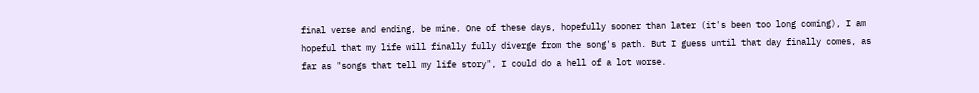final verse and ending, be mine. One of these days, hopefully sooner than later (it's been too long coming), I am hopeful that my life will finally fully diverge from the song's path. But I guess until that day finally comes, as far as "songs that tell my life story", I could do a hell of a lot worse.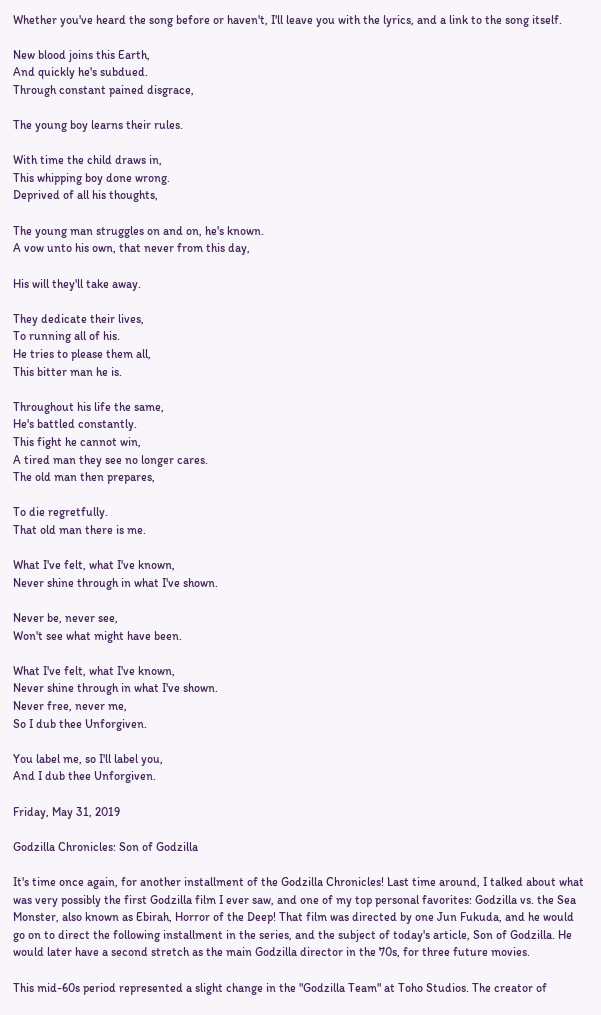Whether you've heard the song before or haven't, I'll leave you with the lyrics, and a link to the song itself.

New blood joins this Earth,
And quickly he's subdued.
Through constant pained disgrace,

The young boy learns their rules.

With time the child draws in,
This whipping boy done wrong.
Deprived of all his thoughts,

The young man struggles on and on, he's known.
A vow unto his own, that never from this day,

His will they'll take away.

They dedicate their lives,
To running all of his.
He tries to please them all,
This bitter man he is.

Throughout his life the same,
He's battled constantly.
This fight he cannot win,
A tired man they see no longer cares.
The old man then prepares,

To die regretfully.
That old man there is me.

What I've felt, what I've known,
Never shine through in what I've shown.

Never be, never see,
Won't see what might have been.

What I've felt, what I've known,
Never shine through in what I've shown.
Never free, never me,
So I dub thee Unforgiven.

You label me, so I'll label you,
And I dub thee Unforgiven.

Friday, May 31, 2019

Godzilla Chronicles: Son of Godzilla

It's time once again, for another installment of the Godzilla Chronicles! Last time around, I talked about what was very possibly the first Godzilla film I ever saw, and one of my top personal favorites: Godzilla vs. the Sea Monster, also known as Ebirah, Horror of the Deep! That film was directed by one Jun Fukuda, and he would go on to direct the following installment in the series, and the subject of today's article, Son of Godzilla. He would later have a second stretch as the main Godzilla director in the 70s, for three future movies.

This mid-60s period represented a slight change in the "Godzilla Team" at Toho Studios. The creator of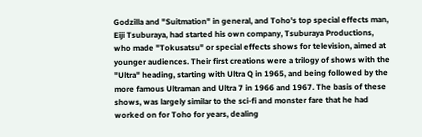Godzilla and "Suitmation" in general, and Toho's top special effects man, Eiji Tsuburaya, had started his own company, Tsuburaya Productions, who made "Tokusatsu" or special effects shows for television, aimed at younger audiences. Their first creations were a trilogy of shows with the "Ultra" heading, starting with Ultra Q in 1965, and being followed by the more famous Ultraman and Ultra 7 in 1966 and 1967. The basis of these shows, was largely similar to the sci-fi and monster fare that he had worked on for Toho for years, dealing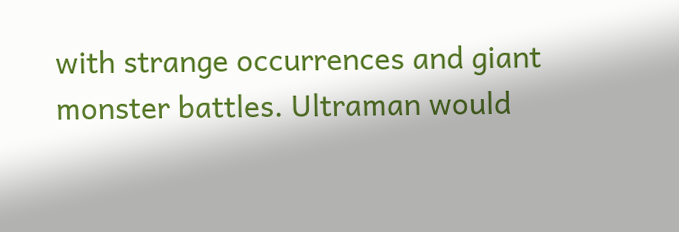with strange occurrences and giant monster battles. Ultraman would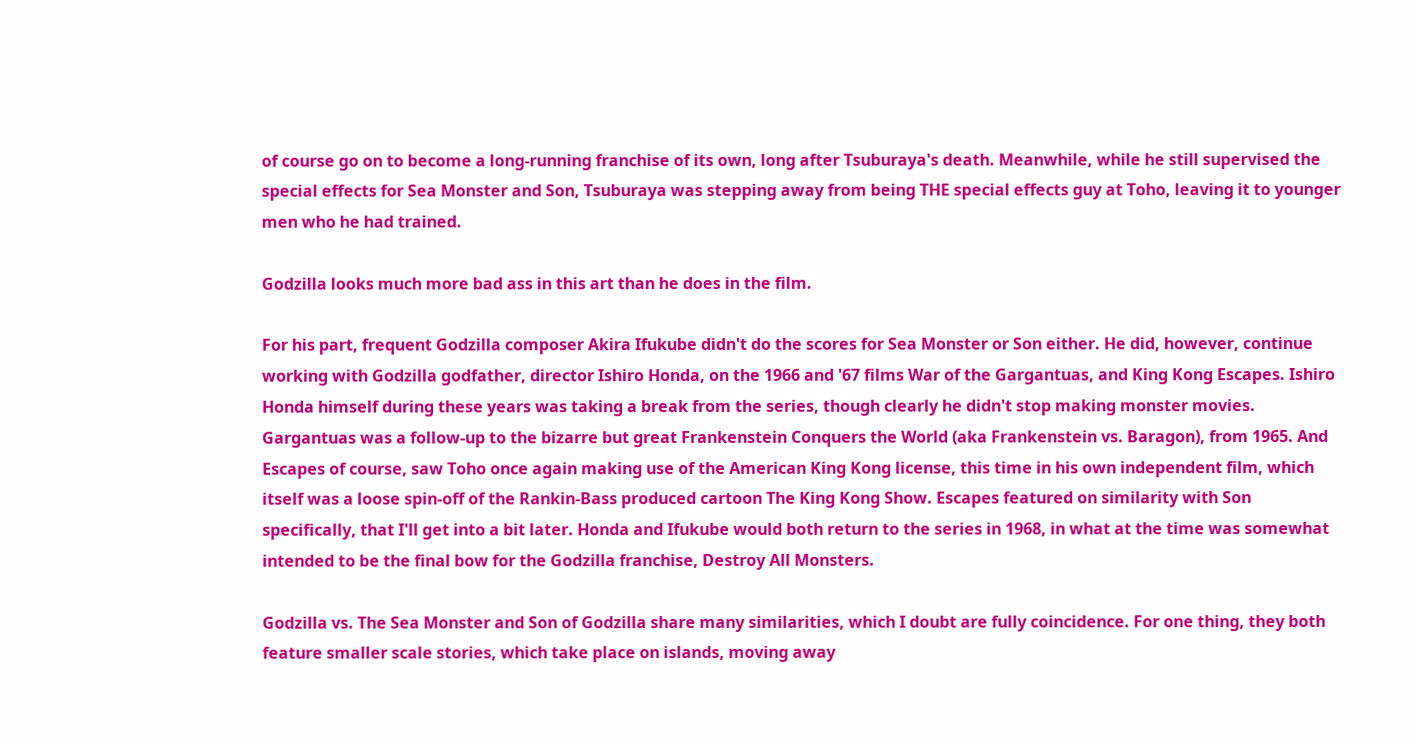of course go on to become a long-running franchise of its own, long after Tsuburaya's death. Meanwhile, while he still supervised the special effects for Sea Monster and Son, Tsuburaya was stepping away from being THE special effects guy at Toho, leaving it to younger men who he had trained.

Godzilla looks much more bad ass in this art than he does in the film.

For his part, frequent Godzilla composer Akira Ifukube didn't do the scores for Sea Monster or Son either. He did, however, continue working with Godzilla godfather, director Ishiro Honda, on the 1966 and '67 films War of the Gargantuas, and King Kong Escapes. Ishiro Honda himself during these years was taking a break from the series, though clearly he didn't stop making monster movies. Gargantuas was a follow-up to the bizarre but great Frankenstein Conquers the World (aka Frankenstein vs. Baragon), from 1965. And Escapes of course, saw Toho once again making use of the American King Kong license, this time in his own independent film, which itself was a loose spin-off of the Rankin-Bass produced cartoon The King Kong Show. Escapes featured on similarity with Son specifically, that I'll get into a bit later. Honda and Ifukube would both return to the series in 1968, in what at the time was somewhat intended to be the final bow for the Godzilla franchise, Destroy All Monsters.

Godzilla vs. The Sea Monster and Son of Godzilla share many similarities, which I doubt are fully coincidence. For one thing, they both feature smaller scale stories, which take place on islands, moving away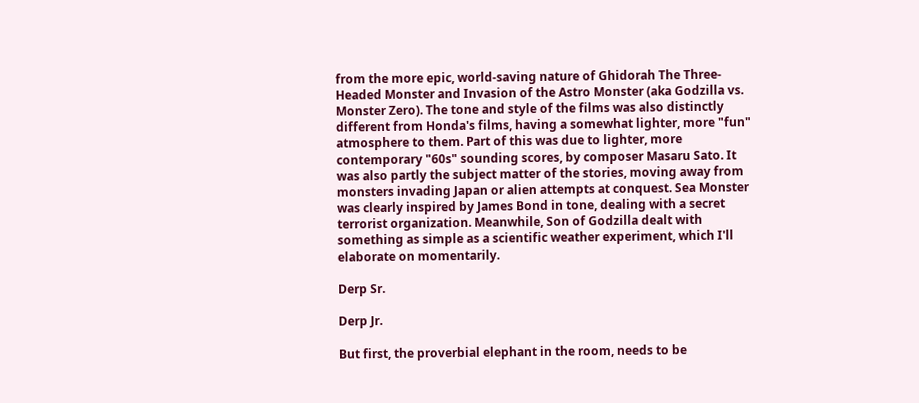from the more epic, world-saving nature of Ghidorah The Three-Headed Monster and Invasion of the Astro Monster (aka Godzilla vs. Monster Zero). The tone and style of the films was also distinctly different from Honda's films, having a somewhat lighter, more "fun" atmosphere to them. Part of this was due to lighter, more contemporary "60s" sounding scores, by composer Masaru Sato. It was also partly the subject matter of the stories, moving away from monsters invading Japan or alien attempts at conquest. Sea Monster was clearly inspired by James Bond in tone, dealing with a secret terrorist organization. Meanwhile, Son of Godzilla dealt with something as simple as a scientific weather experiment, which I'll elaborate on momentarily.

Derp Sr.

Derp Jr.

But first, the proverbial elephant in the room, needs to be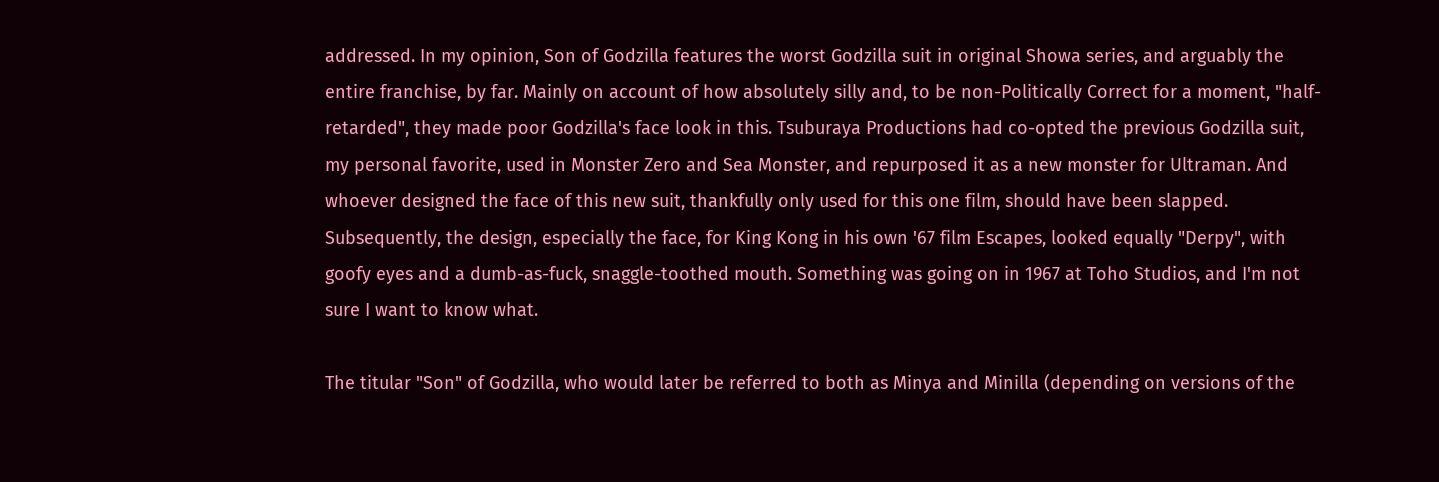addressed. In my opinion, Son of Godzilla features the worst Godzilla suit in original Showa series, and arguably the entire franchise, by far. Mainly on account of how absolutely silly and, to be non-Politically Correct for a moment, "half-retarded", they made poor Godzilla's face look in this. Tsuburaya Productions had co-opted the previous Godzilla suit, my personal favorite, used in Monster Zero and Sea Monster, and repurposed it as a new monster for Ultraman. And whoever designed the face of this new suit, thankfully only used for this one film, should have been slapped. Subsequently, the design, especially the face, for King Kong in his own '67 film Escapes, looked equally "Derpy", with goofy eyes and a dumb-as-fuck, snaggle-toothed mouth. Something was going on in 1967 at Toho Studios, and I'm not sure I want to know what.

The titular "Son" of Godzilla, who would later be referred to both as Minya and Minilla (depending on versions of the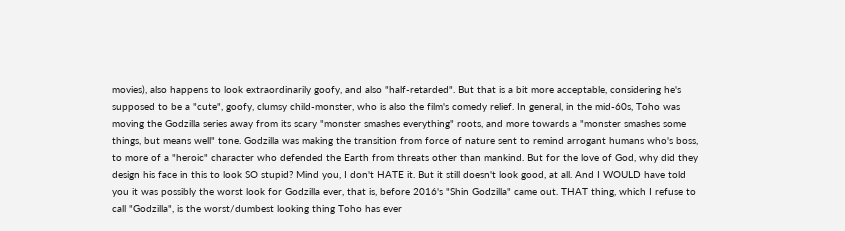movies), also happens to look extraordinarily goofy, and also "half-retarded". But that is a bit more acceptable, considering he's supposed to be a "cute", goofy, clumsy child-monster, who is also the film's comedy relief. In general, in the mid-60s, Toho was moving the Godzilla series away from its scary "monster smashes everything" roots, and more towards a "monster smashes some things, but means well" tone. Godzilla was making the transition from force of nature sent to remind arrogant humans who's boss, to more of a "heroic" character who defended the Earth from threats other than mankind. But for the love of God, why did they design his face in this to look SO stupid? Mind you, I don't HATE it. But it still doesn't look good, at all. And I WOULD have told you it was possibly the worst look for Godzilla ever, that is, before 2016's "Shin Godzilla" came out. THAT thing, which I refuse to call "Godzilla", is the worst/dumbest looking thing Toho has ever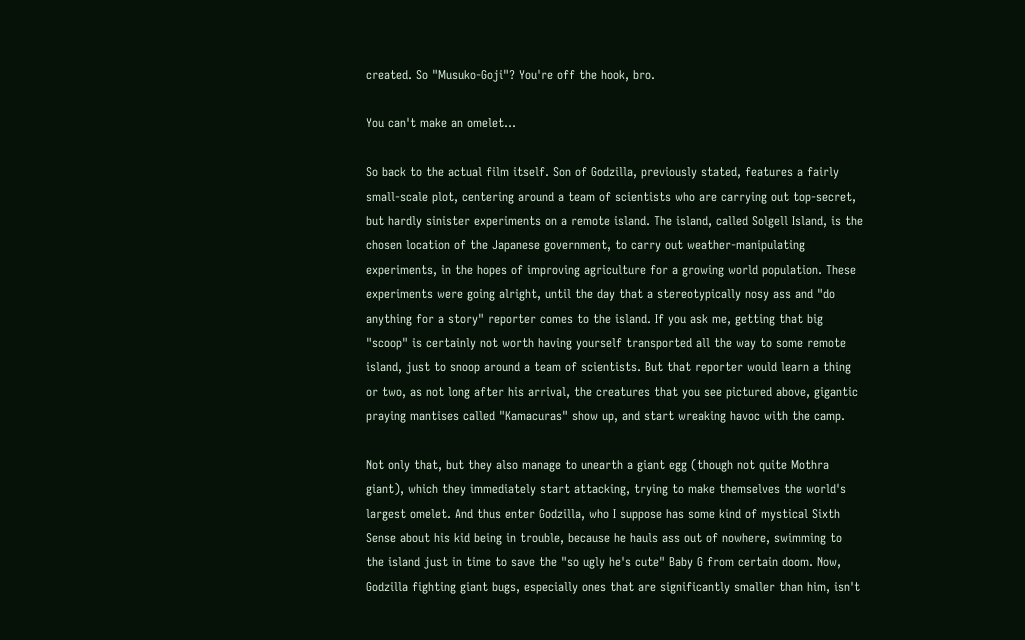created. So "Musuko-Goji"? You're off the hook, bro.

You can't make an omelet...

So back to the actual film itself. Son of Godzilla, previously stated, features a fairly small-scale plot, centering around a team of scientists who are carrying out top-secret, but hardly sinister experiments on a remote island. The island, called Solgell Island, is the chosen location of the Japanese government, to carry out weather-manipulating experiments, in the hopes of improving agriculture for a growing world population. These experiments were going alright, until the day that a stereotypically nosy ass and "do anything for a story" reporter comes to the island. If you ask me, getting that big "scoop" is certainly not worth having yourself transported all the way to some remote island, just to snoop around a team of scientists. But that reporter would learn a thing or two, as not long after his arrival, the creatures that you see pictured above, gigantic praying mantises called "Kamacuras" show up, and start wreaking havoc with the camp.

Not only that, but they also manage to unearth a giant egg (though not quite Mothra giant), which they immediately start attacking, trying to make themselves the world's largest omelet. And thus enter Godzilla, who I suppose has some kind of mystical Sixth Sense about his kid being in trouble, because he hauls ass out of nowhere, swimming to the island just in time to save the "so ugly he's cute" Baby G from certain doom. Now, Godzilla fighting giant bugs, especially ones that are significantly smaller than him, isn't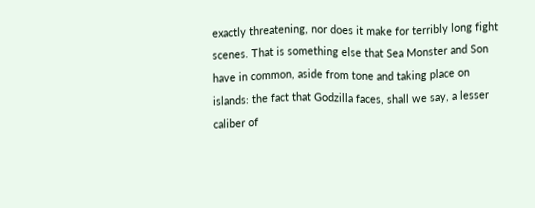exactly threatening, nor does it make for terribly long fight scenes. That is something else that Sea Monster and Son have in common, aside from tone and taking place on islands: the fact that Godzilla faces, shall we say, a lesser caliber of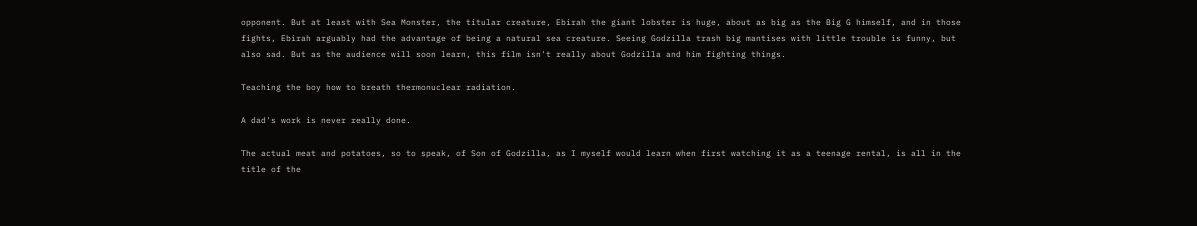opponent. But at least with Sea Monster, the titular creature, Ebirah the giant lobster is huge, about as big as the Big G himself, and in those fights, Ebirah arguably had the advantage of being a natural sea creature. Seeing Godzilla trash big mantises with little trouble is funny, but also sad. But as the audience will soon learn, this film isn't really about Godzilla and him fighting things.

Teaching the boy how to breath thermonuclear radiation.

A dad's work is never really done.

The actual meat and potatoes, so to speak, of Son of Godzilla, as I myself would learn when first watching it as a teenage rental, is all in the title of the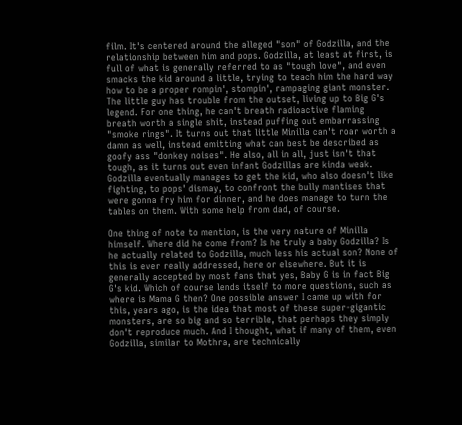film. It's centered around the alleged "son" of Godzilla, and the relationship between him and pops. Godzilla, at least at first, is full of what is generally referred to as "tough love", and even smacks the kid around a little, trying to teach him the hard way how to be a proper rompin', stompin', rampaging giant monster. The little guy has trouble from the outset, living up to Big G's legend. For one thing, he can't breath radioactive flaming breath worth a single shit, instead puffing out embarrassing "smoke rings". It turns out that little Minilla can't roar worth a damn as well, instead emitting what can best be described as goofy ass "donkey noises". He also, all in all, just isn't that tough, as it turns out even infant Godzillas are kinda weak. Godzilla eventually manages to get the kid, who also doesn't like fighting, to pops' dismay, to confront the bully mantises that were gonna fry him for dinner, and he does manage to turn the tables on them. With some help from dad, of course.

One thing of note to mention, is the very nature of Minilla himself. Where did he come from? Is he truly a baby Godzilla? Is he actually related to Godzilla, much less his actual son? None of this is ever really addressed, here or elsewhere. But it is generally accepted by most fans that yes, Baby G is in fact Big G's kid. Which of course lends itself to more questions, such as where is Mama G then? One possible answer I came up with for this, years ago, is the idea that most of these super-gigantic monsters, are so big and so terrible, that perhaps they simply don't reproduce much. And I thought, what if many of them, even Godzilla, similar to Mothra, are technically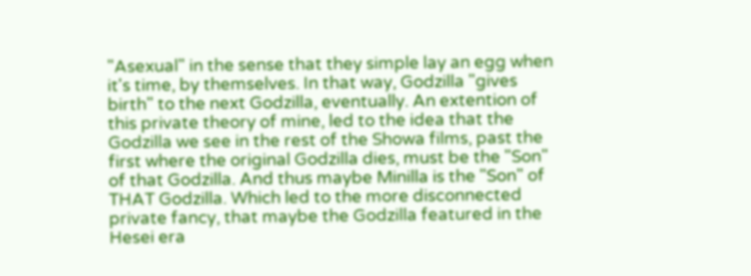"Asexual" in the sense that they simple lay an egg when it's time, by themselves. In that way, Godzilla "gives birth" to the next Godzilla, eventually. An extention of this private theory of mine, led to the idea that the Godzilla we see in the rest of the Showa films, past the first where the original Godzilla dies, must be the "Son" of that Godzilla. And thus maybe Minilla is the "Son" of THAT Godzilla. Which led to the more disconnected private fancy, that maybe the Godzilla featured in the Hesei era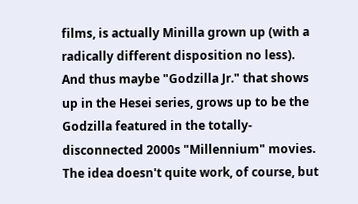films, is actually Minilla grown up (with a radically different disposition no less). And thus maybe "Godzilla Jr." that shows up in the Hesei series, grows up to be the Godzilla featured in the totally-disconnected 2000s "Millennium" movies.  The idea doesn't quite work, of course, but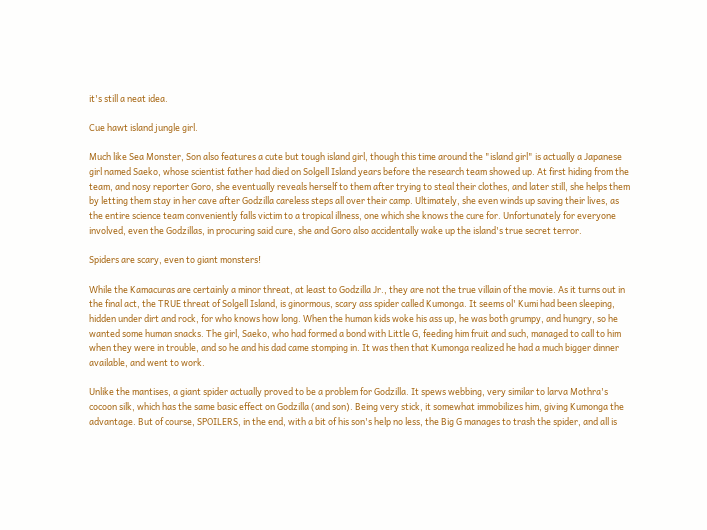it's still a neat idea.

Cue hawt island jungle girl.

Much like Sea Monster, Son also features a cute but tough island girl, though this time around the "island girl" is actually a Japanese girl named Saeko, whose scientist father had died on Solgell Island years before the research team showed up. At first hiding from the team, and nosy reporter Goro, she eventually reveals herself to them after trying to steal their clothes, and later still, she helps them by letting them stay in her cave after Godzilla careless steps all over their camp. Ultimately, she even winds up saving their lives, as the entire science team conveniently falls victim to a tropical illness, one which she knows the cure for. Unfortunately for everyone involved, even the Godzillas, in procuring said cure, she and Goro also accidentally wake up the island's true secret terror.

Spiders are scary, even to giant monsters!

While the Kamacuras are certainly a minor threat, at least to Godzilla Jr., they are not the true villain of the movie. As it turns out in the final act, the TRUE threat of Solgell Island, is ginormous, scary ass spider called Kumonga. It seems ol' Kumi had been sleeping, hidden under dirt and rock, for who knows how long. When the human kids woke his ass up, he was both grumpy, and hungry, so he wanted some human snacks. The girl, Saeko, who had formed a bond with Little G, feeding him fruit and such, managed to call to him when they were in trouble, and so he and his dad came stomping in. It was then that Kumonga realized he had a much bigger dinner available, and went to work.

Unlike the mantises, a giant spider actually proved to be a problem for Godzilla. It spews webbing, very similar to larva Mothra's cocoon silk, which has the same basic effect on Godzilla (and son). Being very stick, it somewhat immobilizes him, giving Kumonga the advantage. But of course, SPOILERS, in the end, with a bit of his son's help no less, the Big G manages to trash the spider, and all is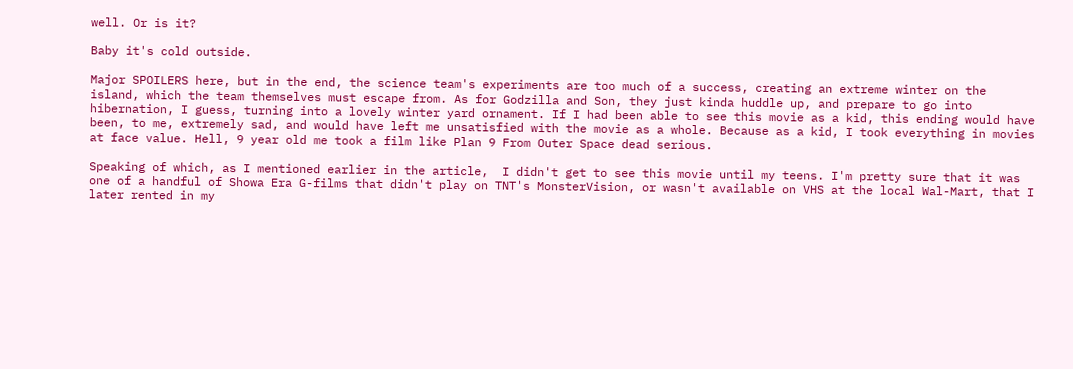well. Or is it?

Baby it's cold outside.

Major SPOILERS here, but in the end, the science team's experiments are too much of a success, creating an extreme winter on the island, which the team themselves must escape from. As for Godzilla and Son, they just kinda huddle up, and prepare to go into hibernation, I guess, turning into a lovely winter yard ornament. If I had been able to see this movie as a kid, this ending would have been, to me, extremely sad, and would have left me unsatisfied with the movie as a whole. Because as a kid, I took everything in movies at face value. Hell, 9 year old me took a film like Plan 9 From Outer Space dead serious.

Speaking of which, as I mentioned earlier in the article,  I didn't get to see this movie until my teens. I'm pretty sure that it was one of a handful of Showa Era G-films that didn't play on TNT's MonsterVision, or wasn't available on VHS at the local Wal-Mart, that I later rented in my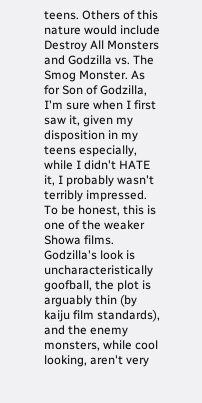teens. Others of this nature would include Destroy All Monsters and Godzilla vs. The Smog Monster. As for Son of Godzilla, I'm sure when I first saw it, given my disposition in my teens especially, while I didn't HATE it, I probably wasn't terribly impressed. To be honest, this is one of the weaker Showa films. Godzilla's look is uncharacteristically goofball, the plot is arguably thin (by kaiju film standards), and the enemy monsters, while cool looking, aren't very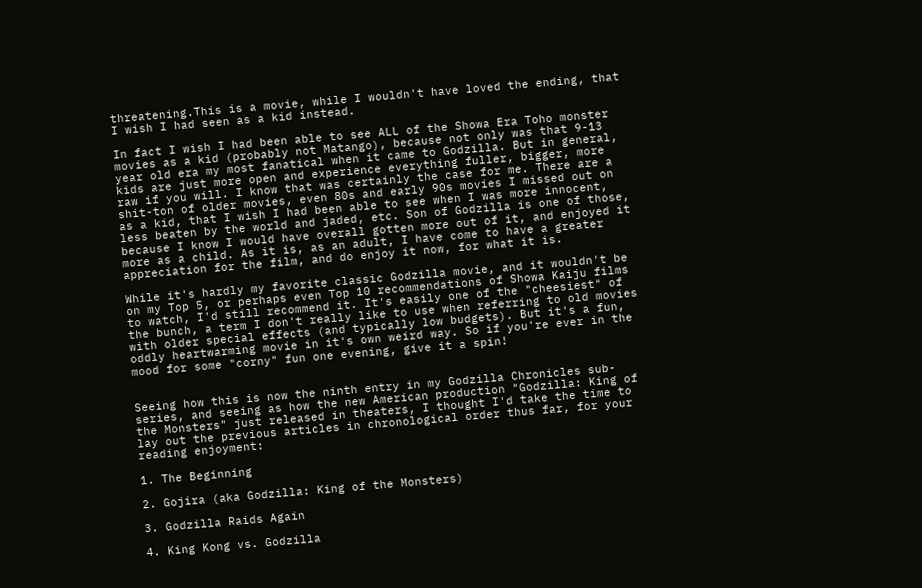threatening.This is a movie, while I wouldn't have loved the ending, that I wish I had seen as a kid instead.

In fact I wish I had been able to see ALL of the Showa Era Toho monster movies as a kid (probably not Matango), because not only was that 9-13 year old era my most fanatical when it came to Godzilla. But in general, kids are just more open and experience everything fuller, bigger, more raw if you will. I know that was certainly the case for me. There are a shit-ton of older movies, even 80s and early 90s movies I missed out on as a kid, that I wish I had been able to see when I was more innocent, less beaten by the world and jaded, etc. Son of Godzilla is one of those, because I know I would have overall gotten more out of it, and enjoyed it more as a child. As it is, as an adult, I have come to have a greater appreciation for the film, and do enjoy it now, for what it is.

While it's hardly my favorite classic Godzilla movie, and it wouldn't be on my Top 5, or perhaps even Top 10 recommendations of Showa Kaiju films to watch, I'd still recommend it. It's easily one of the "cheesiest" of the bunch, a term I don't really like to use when referring to old movies with older special effects (and typically low budgets). But it's a fun, oddly heartwarming movie in it's own weird way. So if you're ever in the mood for some "corny" fun one evening, give it a spin!


Seeing how this is now the ninth entry in my Godzilla Chronicles sub-series, and seeing as how the new American production "Godzilla: King of the Monsters" just released in theaters, I thought I'd take the time to lay out the previous articles in chronological order thus far, for your reading enjoyment:

1. The Beginning

2. Gojira (aka Godzilla: King of the Monsters)

3. Godzilla Raids Again

4. King Kong vs. Godzilla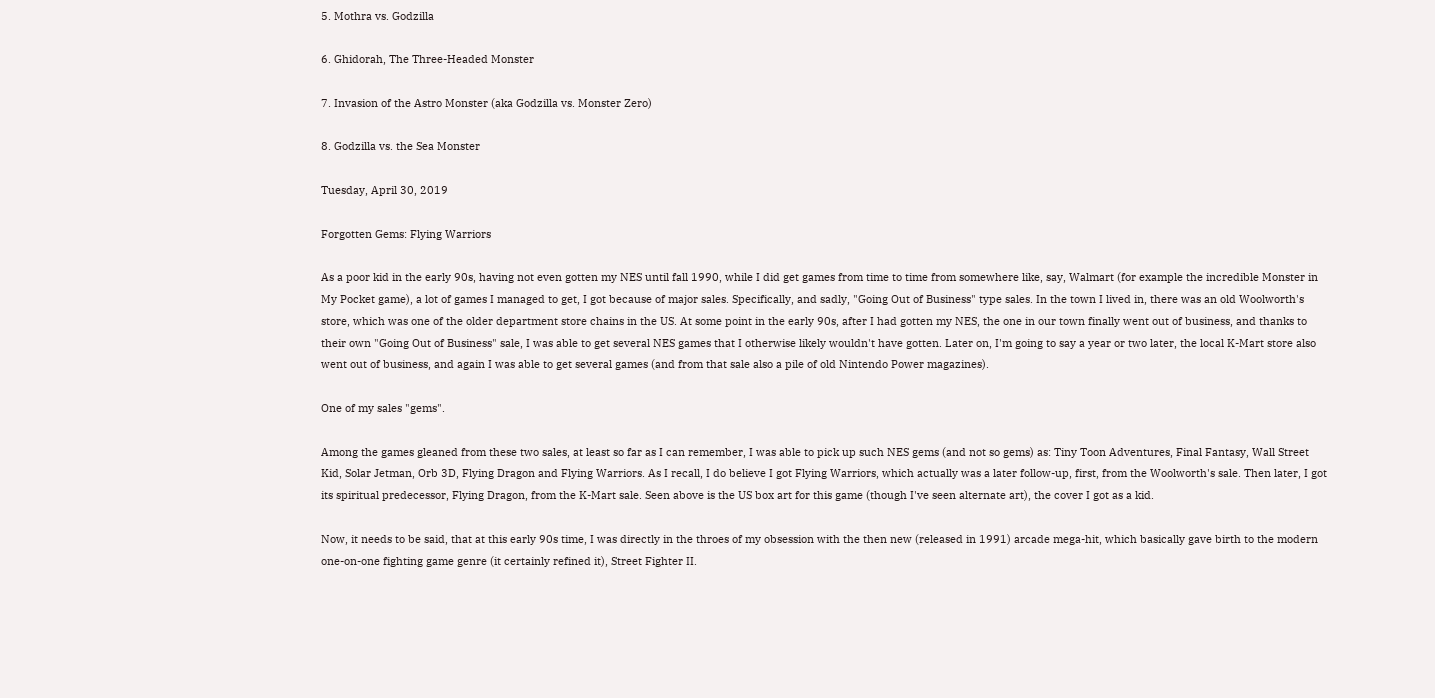5. Mothra vs. Godzilla

6. Ghidorah, The Three-Headed Monster

7. Invasion of the Astro Monster (aka Godzilla vs. Monster Zero)

8. Godzilla vs. the Sea Monster

Tuesday, April 30, 2019

Forgotten Gems: Flying Warriors

As a poor kid in the early 90s, having not even gotten my NES until fall 1990, while I did get games from time to time from somewhere like, say, Walmart (for example the incredible Monster in My Pocket game), a lot of games I managed to get, I got because of major sales. Specifically, and sadly, "Going Out of Business" type sales. In the town I lived in, there was an old Woolworth's store, which was one of the older department store chains in the US. At some point in the early 90s, after I had gotten my NES, the one in our town finally went out of business, and thanks to their own "Going Out of Business" sale, I was able to get several NES games that I otherwise likely wouldn't have gotten. Later on, I'm going to say a year or two later, the local K-Mart store also went out of business, and again I was able to get several games (and from that sale also a pile of old Nintendo Power magazines).

One of my sales "gems".

Among the games gleaned from these two sales, at least so far as I can remember, I was able to pick up such NES gems (and not so gems) as: Tiny Toon Adventures, Final Fantasy, Wall Street Kid, Solar Jetman, Orb 3D, Flying Dragon and Flying Warriors. As I recall, I do believe I got Flying Warriors, which actually was a later follow-up, first, from the Woolworth's sale. Then later, I got its spiritual predecessor, Flying Dragon, from the K-Mart sale. Seen above is the US box art for this game (though I've seen alternate art), the cover I got as a kid.

Now, it needs to be said, that at this early 90s time, I was directly in the throes of my obsession with the then new (released in 1991) arcade mega-hit, which basically gave birth to the modern one-on-one fighting game genre (it certainly refined it), Street Fighter II.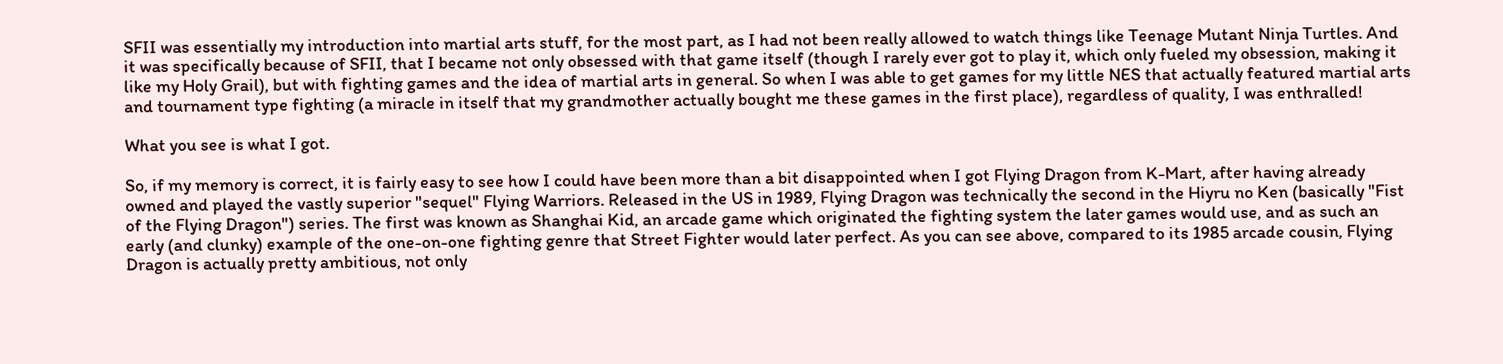SFII was essentially my introduction into martial arts stuff, for the most part, as I had not been really allowed to watch things like Teenage Mutant Ninja Turtles. And it was specifically because of SFII, that I became not only obsessed with that game itself (though I rarely ever got to play it, which only fueled my obsession, making it like my Holy Grail), but with fighting games and the idea of martial arts in general. So when I was able to get games for my little NES that actually featured martial arts and tournament type fighting (a miracle in itself that my grandmother actually bought me these games in the first place), regardless of quality, I was enthralled!

What you see is what I got.

So, if my memory is correct, it is fairly easy to see how I could have been more than a bit disappointed when I got Flying Dragon from K-Mart, after having already owned and played the vastly superior "sequel" Flying Warriors. Released in the US in 1989, Flying Dragon was technically the second in the Hiyru no Ken (basically "Fist of the Flying Dragon") series. The first was known as Shanghai Kid, an arcade game which originated the fighting system the later games would use, and as such an early (and clunky) example of the one-on-one fighting genre that Street Fighter would later perfect. As you can see above, compared to its 1985 arcade cousin, Flying Dragon is actually pretty ambitious, not only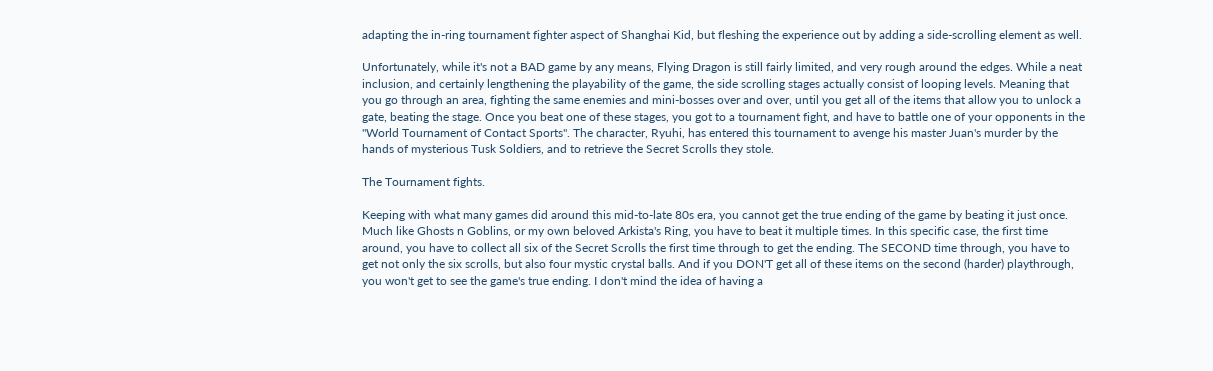adapting the in-ring tournament fighter aspect of Shanghai Kid, but fleshing the experience out by adding a side-scrolling element as well.

Unfortunately, while it's not a BAD game by any means, Flying Dragon is still fairly limited, and very rough around the edges. While a neat inclusion, and certainly lengthening the playability of the game, the side scrolling stages actually consist of looping levels. Meaning that you go through an area, fighting the same enemies and mini-bosses over and over, until you get all of the items that allow you to unlock a gate, beating the stage. Once you beat one of these stages, you got to a tournament fight, and have to battle one of your opponents in the "World Tournament of Contact Sports". The character, Ryuhi, has entered this tournament to avenge his master Juan's murder by the hands of mysterious Tusk Soldiers, and to retrieve the Secret Scrolls they stole.

The Tournament fights.

Keeping with what many games did around this mid-to-late 80s era, you cannot get the true ending of the game by beating it just once. Much like Ghosts n Goblins, or my own beloved Arkista's Ring, you have to beat it multiple times. In this specific case, the first time around, you have to collect all six of the Secret Scrolls the first time through to get the ending. The SECOND time through, you have to get not only the six scrolls, but also four mystic crystal balls. And if you DON'T get all of these items on the second (harder) playthrough, you won't get to see the game's true ending. I don't mind the idea of having a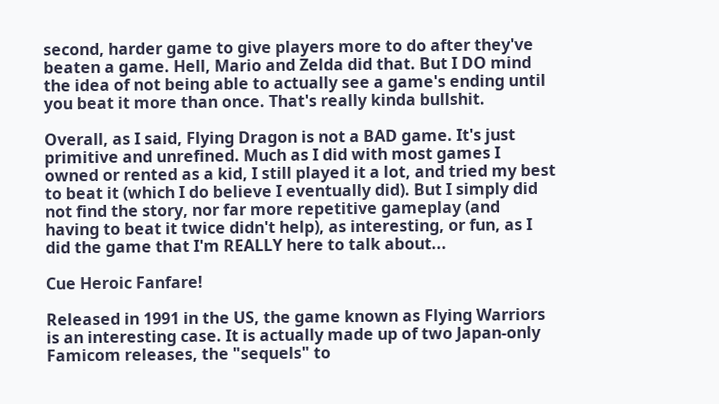second, harder game to give players more to do after they've beaten a game. Hell, Mario and Zelda did that. But I DO mind the idea of not being able to actually see a game's ending until you beat it more than once. That's really kinda bullshit.

Overall, as I said, Flying Dragon is not a BAD game. It's just primitive and unrefined. Much as I did with most games I owned or rented as a kid, I still played it a lot, and tried my best to beat it (which I do believe I eventually did). But I simply did not find the story, nor far more repetitive gameplay (and having to beat it twice didn't help), as interesting, or fun, as I did the game that I'm REALLY here to talk about...

Cue Heroic Fanfare!

Released in 1991 in the US, the game known as Flying Warriors is an interesting case. It is actually made up of two Japan-only Famicom releases, the "sequels" to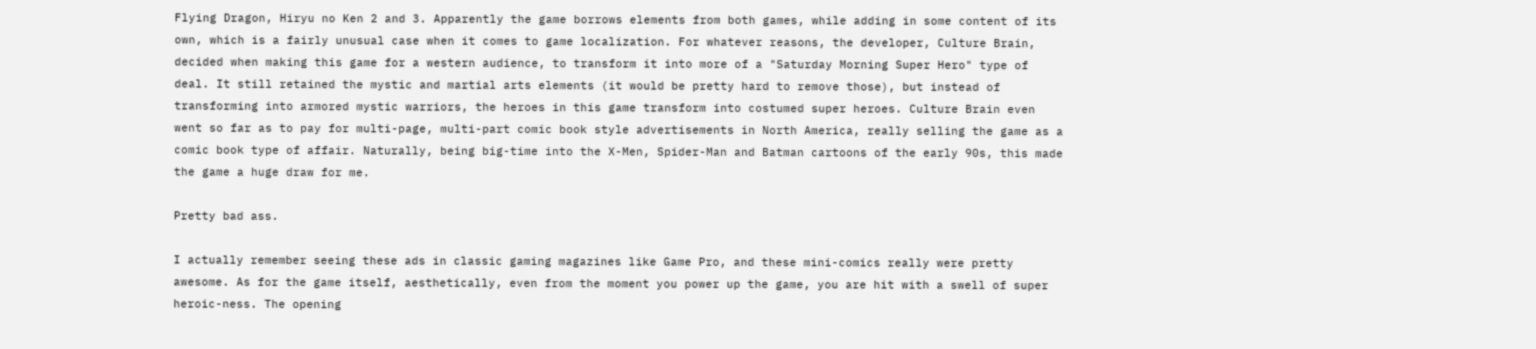Flying Dragon, Hiryu no Ken 2 and 3. Apparently the game borrows elements from both games, while adding in some content of its own, which is a fairly unusual case when it comes to game localization. For whatever reasons, the developer, Culture Brain, decided when making this game for a western audience, to transform it into more of a "Saturday Morning Super Hero" type of deal. It still retained the mystic and martial arts elements (it would be pretty hard to remove those), but instead of transforming into armored mystic warriors, the heroes in this game transform into costumed super heroes. Culture Brain even went so far as to pay for multi-page, multi-part comic book style advertisements in North America, really selling the game as a comic book type of affair. Naturally, being big-time into the X-Men, Spider-Man and Batman cartoons of the early 90s, this made the game a huge draw for me.

Pretty bad ass.

I actually remember seeing these ads in classic gaming magazines like Game Pro, and these mini-comics really were pretty awesome. As for the game itself, aesthetically, even from the moment you power up the game, you are hit with a swell of super heroic-ness. The opening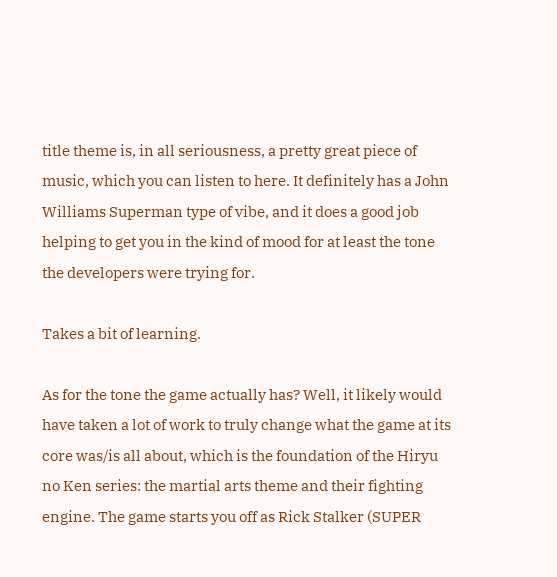title theme is, in all seriousness, a pretty great piece of music, which you can listen to here. It definitely has a John Williams Superman type of vibe, and it does a good job helping to get you in the kind of mood for at least the tone the developers were trying for.

Takes a bit of learning.

As for the tone the game actually has? Well, it likely would have taken a lot of work to truly change what the game at its core was/is all about, which is the foundation of the Hiryu no Ken series: the martial arts theme and their fighting engine. The game starts you off as Rick Stalker (SUPER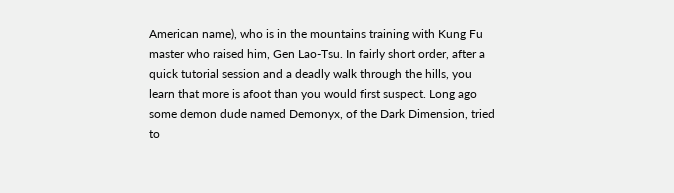American name), who is in the mountains training with Kung Fu master who raised him, Gen Lao-Tsu. In fairly short order, after a quick tutorial session and a deadly walk through the hills, you learn that more is afoot than you would first suspect. Long ago some demon dude named Demonyx, of the Dark Dimension, tried to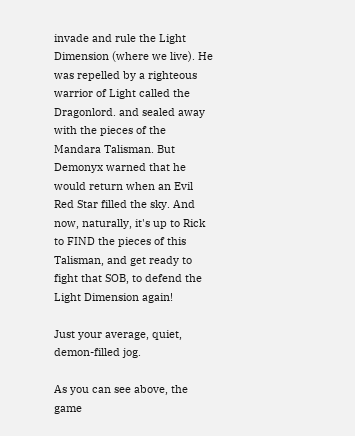invade and rule the Light Dimension (where we live). He was repelled by a righteous warrior of Light called the Dragonlord. and sealed away with the pieces of the Mandara Talisman. But Demonyx warned that he would return when an Evil Red Star filled the sky. And now, naturally, it's up to Rick to FIND the pieces of this Talisman, and get ready to fight that SOB, to defend the Light Dimension again!

Just your average, quiet, demon-filled jog.

As you can see above, the game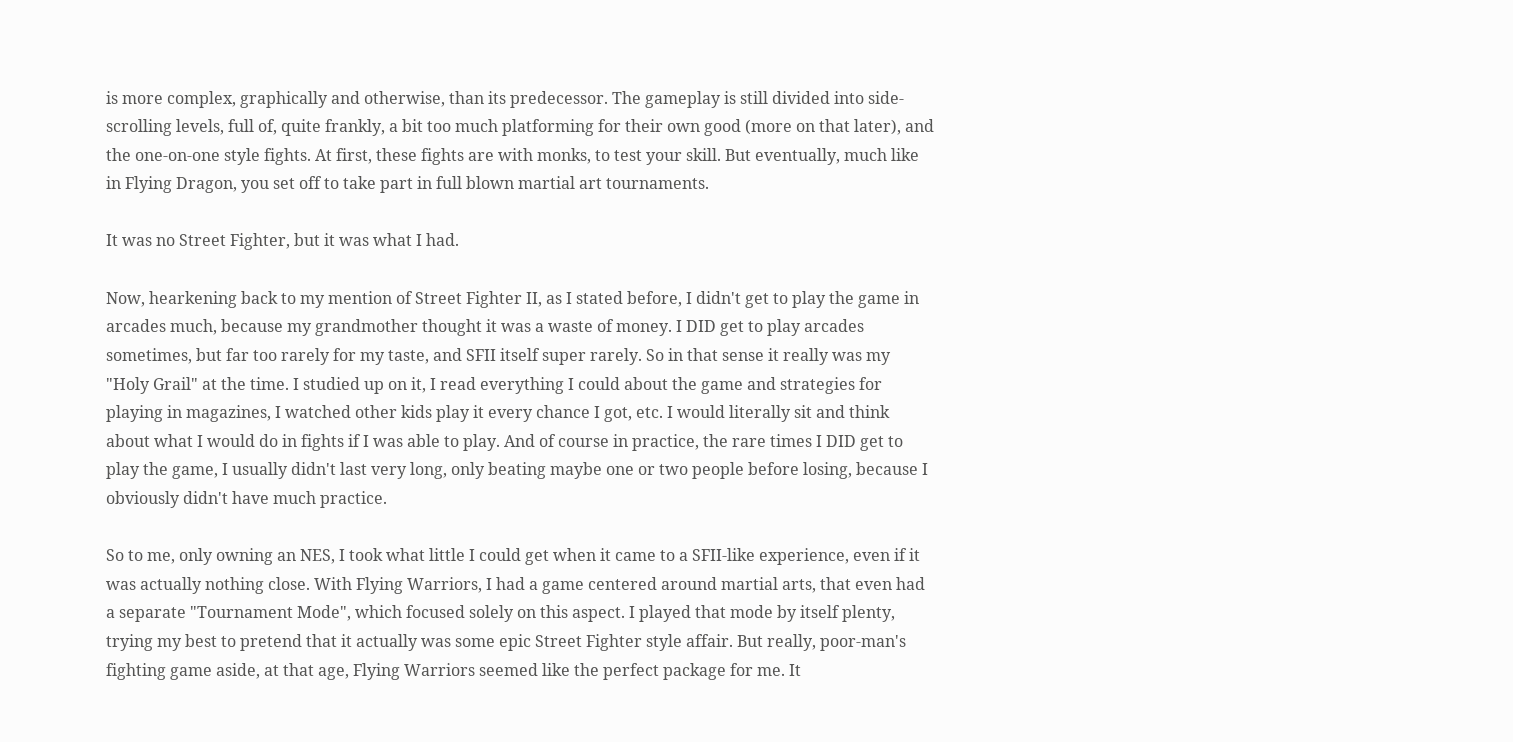is more complex, graphically and otherwise, than its predecessor. The gameplay is still divided into side-scrolling levels, full of, quite frankly, a bit too much platforming for their own good (more on that later), and the one-on-one style fights. At first, these fights are with monks, to test your skill. But eventually, much like in Flying Dragon, you set off to take part in full blown martial art tournaments.

It was no Street Fighter, but it was what I had.

Now, hearkening back to my mention of Street Fighter II, as I stated before, I didn't get to play the game in arcades much, because my grandmother thought it was a waste of money. I DID get to play arcades sometimes, but far too rarely for my taste, and SFII itself super rarely. So in that sense it really was my "Holy Grail" at the time. I studied up on it, I read everything I could about the game and strategies for playing in magazines, I watched other kids play it every chance I got, etc. I would literally sit and think about what I would do in fights if I was able to play. And of course in practice, the rare times I DID get to play the game, I usually didn't last very long, only beating maybe one or two people before losing, because I obviously didn't have much practice.

So to me, only owning an NES, I took what little I could get when it came to a SFII-like experience, even if it was actually nothing close. With Flying Warriors, I had a game centered around martial arts, that even had a separate "Tournament Mode", which focused solely on this aspect. I played that mode by itself plenty, trying my best to pretend that it actually was some epic Street Fighter style affair. But really, poor-man's fighting game aside, at that age, Flying Warriors seemed like the perfect package for me. It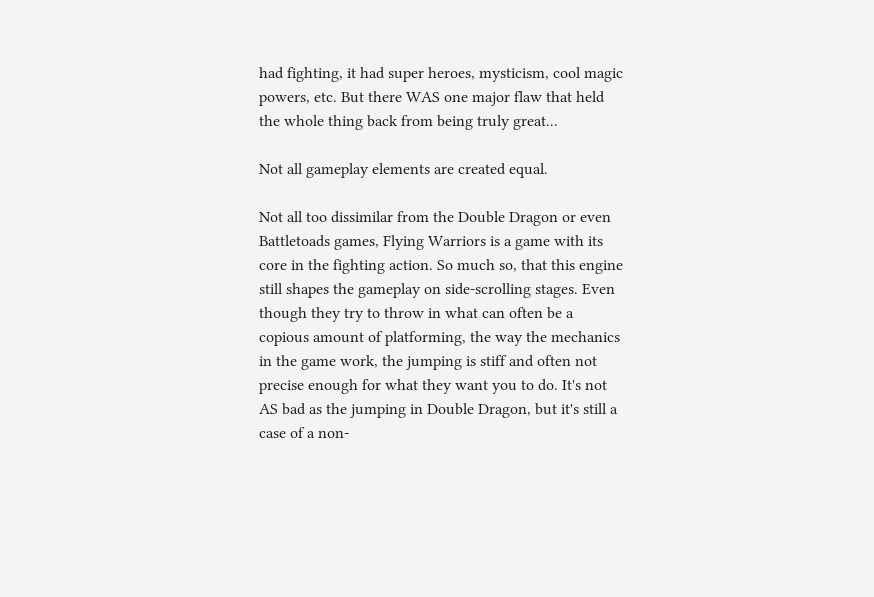had fighting, it had super heroes, mysticism, cool magic powers, etc. But there WAS one major flaw that held the whole thing back from being truly great...

Not all gameplay elements are created equal.

Not all too dissimilar from the Double Dragon or even Battletoads games, Flying Warriors is a game with its core in the fighting action. So much so, that this engine still shapes the gameplay on side-scrolling stages. Even though they try to throw in what can often be a copious amount of platforming, the way the mechanics in the game work, the jumping is stiff and often not precise enough for what they want you to do. It's not AS bad as the jumping in Double Dragon, but it's still a case of a non-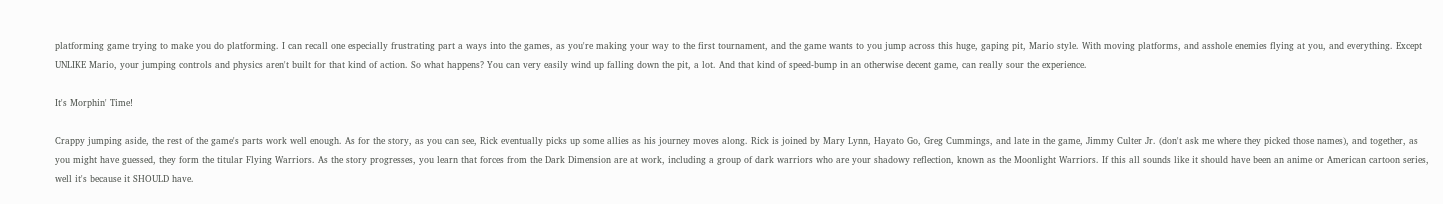platforming game trying to make you do platforming. I can recall one especially frustrating part a ways into the games, as you're making your way to the first tournament, and the game wants to you jump across this huge, gaping pit, Mario style. With moving platforms, and asshole enemies flying at you, and everything. Except UNLIKE Mario, your jumping controls and physics aren't built for that kind of action. So what happens? You can very easily wind up falling down the pit, a lot. And that kind of speed-bump in an otherwise decent game, can really sour the experience.

It's Morphin' Time!

Crappy jumping aside, the rest of the game's parts work well enough. As for the story, as you can see, Rick eventually picks up some allies as his journey moves along. Rick is joined by Mary Lynn, Hayato Go, Greg Cummings, and late in the game, Jimmy Culter Jr. (don't ask me where they picked those names), and together, as you might have guessed, they form the titular Flying Warriors. As the story progresses, you learn that forces from the Dark Dimension are at work, including a group of dark warriors who are your shadowy reflection, known as the Moonlight Warriors. If this all sounds like it should have been an anime or American cartoon series, well it's because it SHOULD have.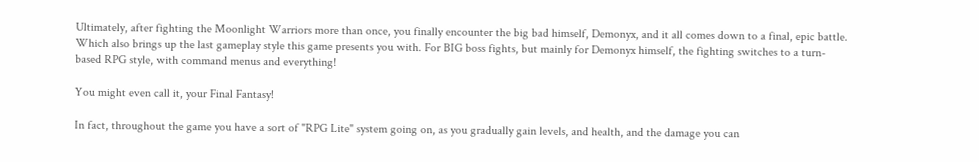Ultimately, after fighting the Moonlight Warriors more than once, you finally encounter the big bad himself, Demonyx, and it all comes down to a final, epic battle. Which also brings up the last gameplay style this game presents you with. For BIG boss fights, but mainly for Demonyx himself, the fighting switches to a turn-based RPG style, with command menus and everything!

You might even call it, your Final Fantasy!

In fact, throughout the game you have a sort of "RPG Lite" system going on, as you gradually gain levels, and health, and the damage you can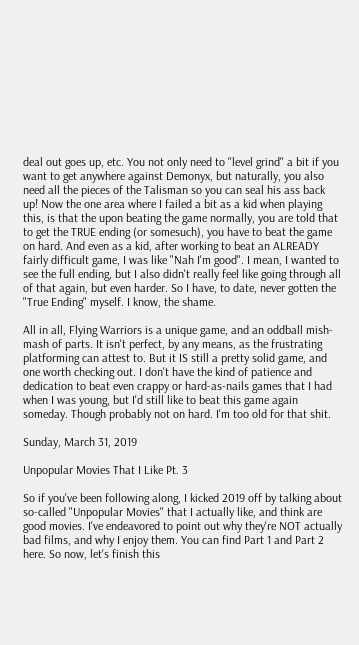deal out goes up, etc. You not only need to "level grind" a bit if you want to get anywhere against Demonyx, but naturally, you also need all the pieces of the Talisman so you can seal his ass back up! Now the one area where I failed a bit as a kid when playing this, is that the upon beating the game normally, you are told that to get the TRUE ending (or somesuch), you have to beat the game on hard. And even as a kid, after working to beat an ALREADY fairly difficult game, I was like "Nah I'm good". I mean, I wanted to see the full ending, but I also didn't really feel like going through all of that again, but even harder. So I have, to date, never gotten the "True Ending" myself. I know, the shame.

All in all, Flying Warriors is a unique game, and an oddball mish-mash of parts. It isn't perfect, by any means, as the frustrating platforming can attest to. But it IS still a pretty solid game, and one worth checking out. I don't have the kind of patience and dedication to beat even crappy or hard-as-nails games that I had when I was young, but I'd still like to beat this game again someday. Though probably not on hard. I'm too old for that shit.

Sunday, March 31, 2019

Unpopular Movies That I Like Pt. 3

So if you've been following along, I kicked 2019 off by talking about so-called "Unpopular Movies" that I actually like, and think are good movies. I've endeavored to point out why they're NOT actually bad films, and why I enjoy them. You can find Part 1 and Part 2 here. So now, let's finish this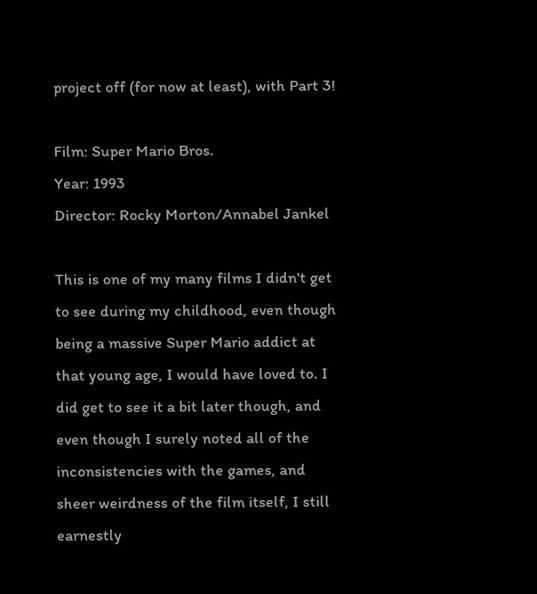project off (for now at least), with Part 3!

Film: Super Mario Bros.
Year: 1993
Director: Rocky Morton/Annabel Jankel

This is one of my many films I didn't get to see during my childhood, even though being a massive Super Mario addict at that young age, I would have loved to. I did get to see it a bit later though, and even though I surely noted all of the inconsistencies with the games, and sheer weirdness of the film itself, I still earnestly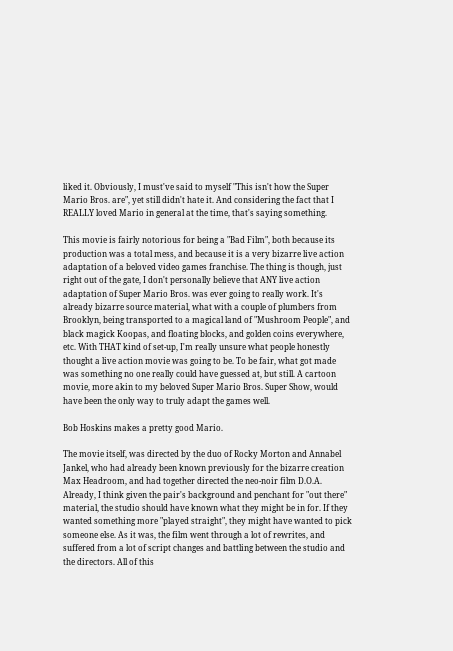liked it. Obviously, I must've said to myself "This isn't how the Super Mario Bros. are", yet still didn't hate it. And considering the fact that I REALLY loved Mario in general at the time, that's saying something.

This movie is fairly notorious for being a "Bad Film", both because its production was a total mess, and because it is a very bizarre live action adaptation of a beloved video games franchise. The thing is though, just right out of the gate, I don't personally believe that ANY live action adaptation of Super Mario Bros. was ever going to really work. It's already bizarre source material, what with a couple of plumbers from Brooklyn, being transported to a magical land of "Mushroom People", and black magick Koopas, and floating blocks, and golden coins everywhere, etc. With THAT kind of set-up, I'm really unsure what people honestly thought a live action movie was going to be. To be fair, what got made was something no one really could have guessed at, but still. A cartoon movie, more akin to my beloved Super Mario Bros. Super Show, would have been the only way to truly adapt the games well.

Bob Hoskins makes a pretty good Mario.

The movie itself, was directed by the duo of Rocky Morton and Annabel Jankel, who had already been known previously for the bizarre creation Max Headroom, and had together directed the neo-noir film D.O.A. Already, I think given the pair's background and penchant for "out there" material, the studio should have known what they might be in for. If they wanted something more "played straight", they might have wanted to pick someone else. As it was, the film went through a lot of rewrites, and suffered from a lot of script changes and battling between the studio and the directors. All of this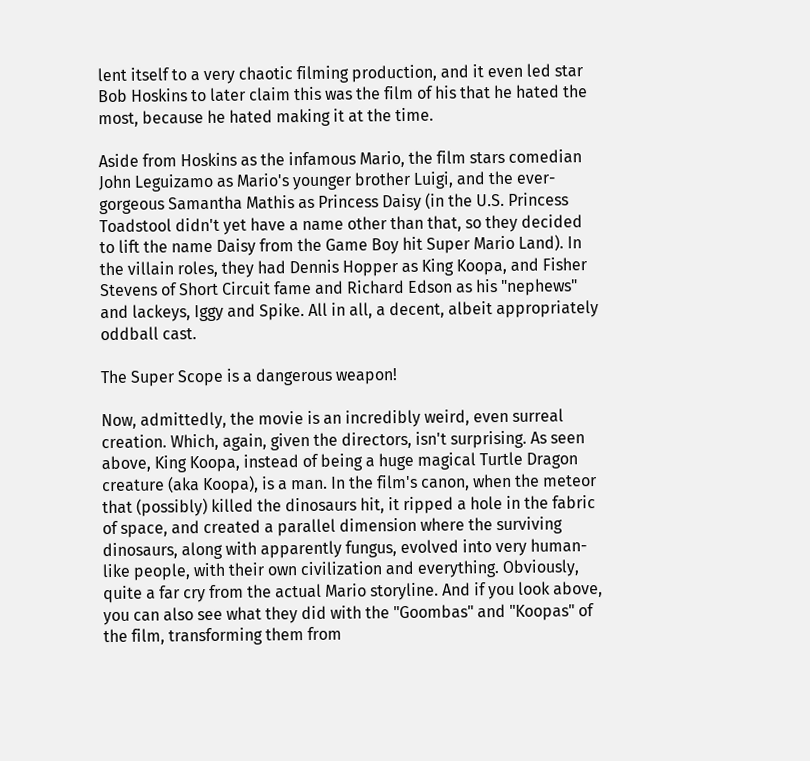lent itself to a very chaotic filming production, and it even led star Bob Hoskins to later claim this was the film of his that he hated the most, because he hated making it at the time.

Aside from Hoskins as the infamous Mario, the film stars comedian John Leguizamo as Mario's younger brother Luigi, and the ever-gorgeous Samantha Mathis as Princess Daisy (in the U.S. Princess Toadstool didn't yet have a name other than that, so they decided to lift the name Daisy from the Game Boy hit Super Mario Land). In the villain roles, they had Dennis Hopper as King Koopa, and Fisher Stevens of Short Circuit fame and Richard Edson as his "nephews" and lackeys, Iggy and Spike. All in all, a decent, albeit appropriately oddball cast.

The Super Scope is a dangerous weapon!

Now, admittedly, the movie is an incredibly weird, even surreal creation. Which, again, given the directors, isn't surprising. As seen above, King Koopa, instead of being a huge magical Turtle Dragon creature (aka Koopa), is a man. In the film's canon, when the meteor that (possibly) killed the dinosaurs hit, it ripped a hole in the fabric of space, and created a parallel dimension where the surviving dinosaurs, along with apparently fungus, evolved into very human-like people, with their own civilization and everything. Obviously, quite a far cry from the actual Mario storyline. And if you look above, you can also see what they did with the "Goombas" and "Koopas" of the film, transforming them from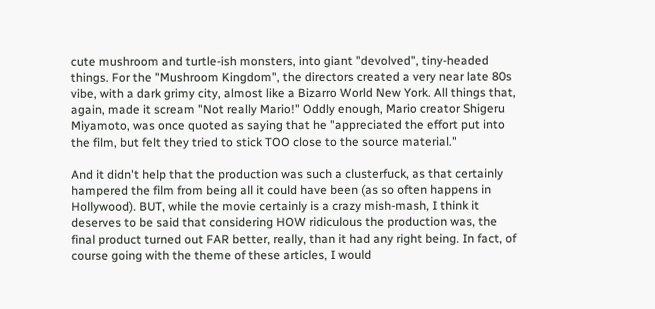cute mushroom and turtle-ish monsters, into giant "devolved", tiny-headed things. For the "Mushroom Kingdom", the directors created a very near late 80s vibe, with a dark grimy city, almost like a Bizarro World New York. All things that, again, made it scream "Not really Mario!" Oddly enough, Mario creator Shigeru Miyamoto, was once quoted as saying that he "appreciated the effort put into the film, but felt they tried to stick TOO close to the source material."

And it didn't help that the production was such a clusterfuck, as that certainly hampered the film from being all it could have been (as so often happens in Hollywood). BUT, while the movie certainly is a crazy mish-mash, I think it deserves to be said that considering HOW ridiculous the production was, the final product turned out FAR better, really, than it had any right being. In fact, of course going with the theme of these articles, I would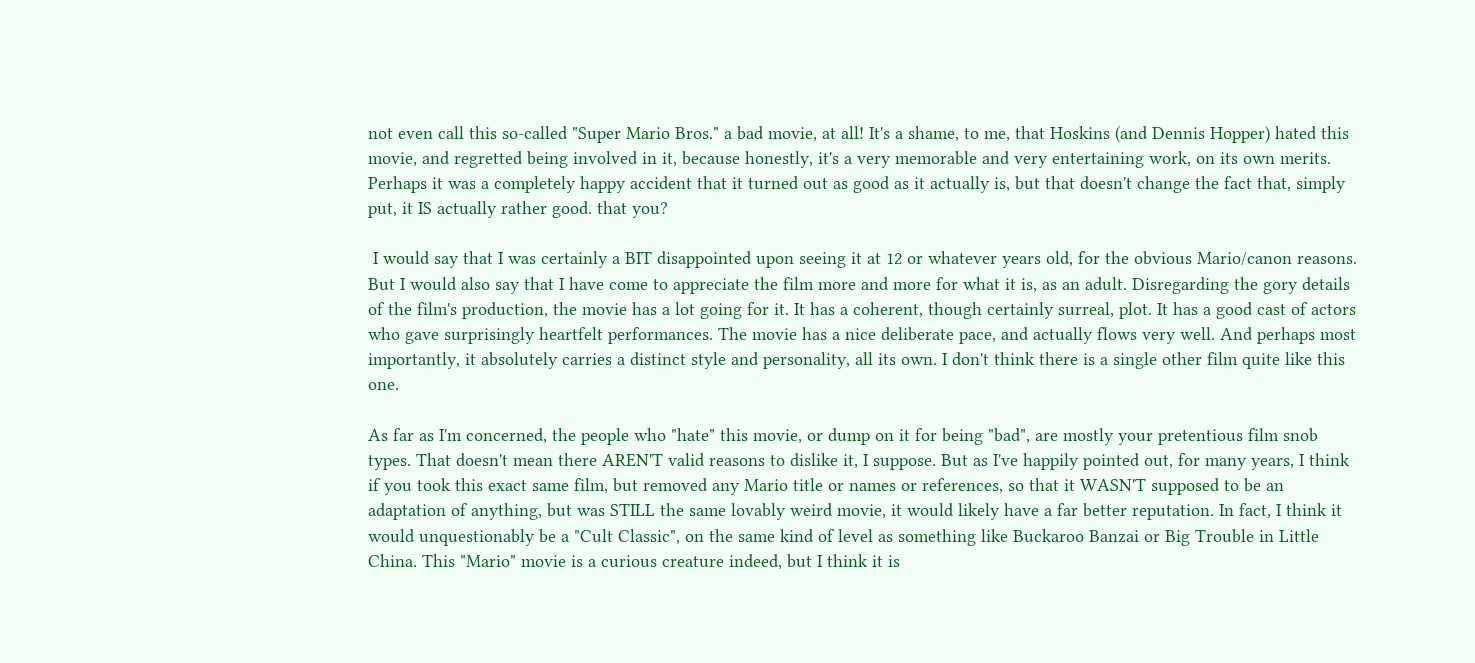not even call this so-called "Super Mario Bros." a bad movie, at all! It's a shame, to me, that Hoskins (and Dennis Hopper) hated this movie, and regretted being involved in it, because honestly, it's a very memorable and very entertaining work, on its own merits. Perhaps it was a completely happy accident that it turned out as good as it actually is, but that doesn't change the fact that, simply put, it IS actually rather good. that you?

 I would say that I was certainly a BIT disappointed upon seeing it at 12 or whatever years old, for the obvious Mario/canon reasons. But I would also say that I have come to appreciate the film more and more for what it is, as an adult. Disregarding the gory details of the film's production, the movie has a lot going for it. It has a coherent, though certainly surreal, plot. It has a good cast of actors who gave surprisingly heartfelt performances. The movie has a nice deliberate pace, and actually flows very well. And perhaps most importantly, it absolutely carries a distinct style and personality, all its own. I don't think there is a single other film quite like this one.

As far as I'm concerned, the people who "hate" this movie, or dump on it for being "bad", are mostly your pretentious film snob types. That doesn't mean there AREN'T valid reasons to dislike it, I suppose. But as I've happily pointed out, for many years, I think if you took this exact same film, but removed any Mario title or names or references, so that it WASN'T supposed to be an adaptation of anything, but was STILL the same lovably weird movie, it would likely have a far better reputation. In fact, I think it would unquestionably be a "Cult Classic", on the same kind of level as something like Buckaroo Banzai or Big Trouble in Little China. This "Mario" movie is a curious creature indeed, but I think it is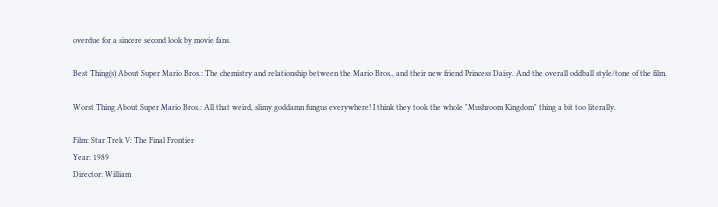overdue for a sincere second look by movie fans.

Best Thing(s) About Super Mario Bros.: The chemistry and relationship between the Mario Bros., and their new friend Princess Daisy. And the overall oddball style/tone of the film.

Worst Thing About Super Mario Bros.: All that weird, slimy goddamn fungus everywhere! I think they took the whole "Mushroom Kingdom" thing a bit too literally.

Film: Star Trek V: The Final Frontier
Year: 1989
Director: William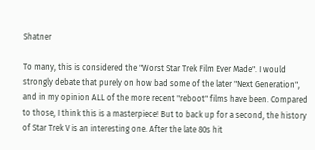Shatner

To many, this is considered the "Worst Star Trek Film Ever Made". I would strongly debate that purely on how bad some of the later "Next Generation", and in my opinion ALL of the more recent "reboot" films have been. Compared to those, I think this is a masterpiece! But to back up for a second, the history of Star Trek V is an interesting one. After the late 80s hit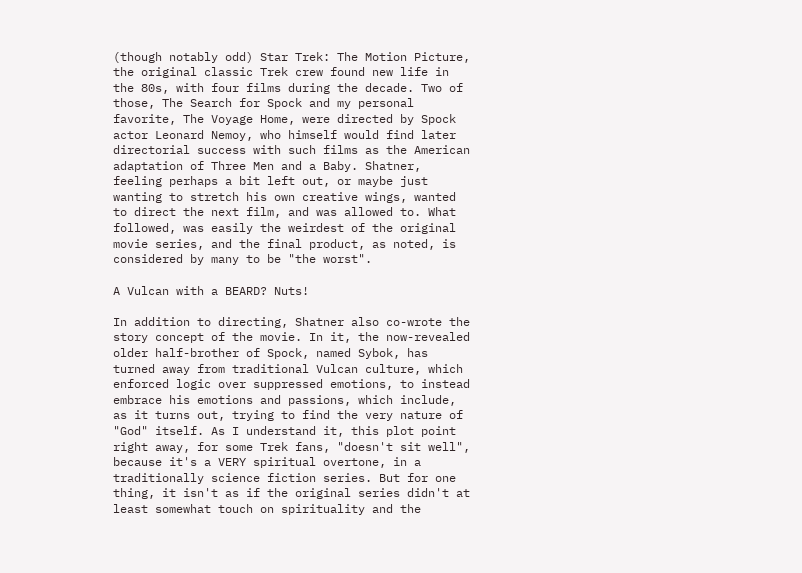(though notably odd) Star Trek: The Motion Picture, the original classic Trek crew found new life in the 80s, with four films during the decade. Two of those, The Search for Spock and my personal favorite, The Voyage Home, were directed by Spock actor Leonard Nemoy, who himself would find later directorial success with such films as the American adaptation of Three Men and a Baby. Shatner, feeling perhaps a bit left out, or maybe just wanting to stretch his own creative wings, wanted to direct the next film, and was allowed to. What followed, was easily the weirdest of the original movie series, and the final product, as noted, is considered by many to be "the worst".

A Vulcan with a BEARD? Nuts!

In addition to directing, Shatner also co-wrote the story concept of the movie. In it, the now-revealed older half-brother of Spock, named Sybok, has turned away from traditional Vulcan culture, which enforced logic over suppressed emotions, to instead embrace his emotions and passions, which include, as it turns out, trying to find the very nature of "God" itself. As I understand it, this plot point right away, for some Trek fans, "doesn't sit well", because it's a VERY spiritual overtone, in a traditionally science fiction series. But for one thing, it isn't as if the original series didn't at least somewhat touch on spirituality and the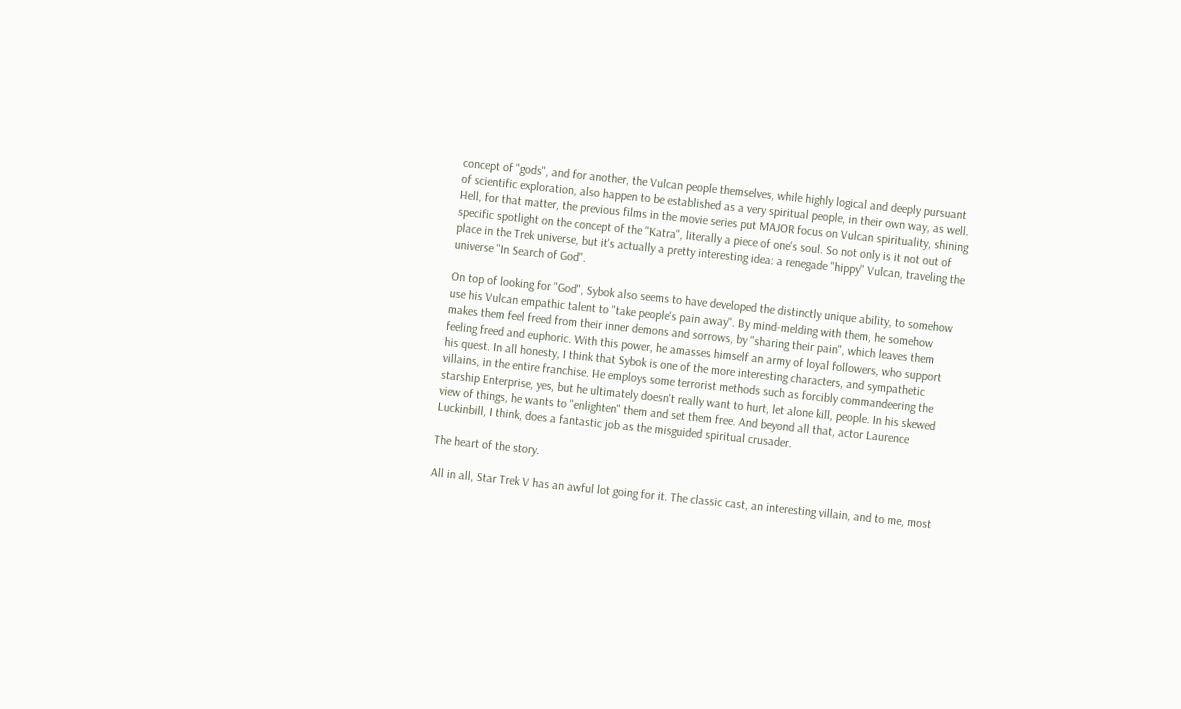concept of "gods", and for another, the Vulcan people themselves, while highly logical and deeply pursuant of scientific exploration, also happen to be established as a very spiritual people, in their own way, as well. Hell, for that matter, the previous films in the movie series put MAJOR focus on Vulcan spirituality, shining specific spotlight on the concept of the "Katra", literally a piece of one's soul. So not only is it not out of place in the Trek universe, but it's actually a pretty interesting idea: a renegade "hippy" Vulcan, traveling the universe "In Search of God".

On top of looking for "God", Sybok also seems to have developed the distinctly unique ability, to somehow use his Vulcan empathic talent to "take people's pain away". By mind-melding with them, he somehow makes them feel freed from their inner demons and sorrows, by "sharing their pain", which leaves them feeling freed and euphoric. With this power, he amasses himself an army of loyal followers, who support his quest. In all honesty, I think that Sybok is one of the more interesting characters, and sympathetic villains, in the entire franchise. He employs some terrorist methods such as forcibly commandeering the starship Enterprise, yes, but he ultimately doesn't really want to hurt, let alone kill, people. In his skewed view of things, he wants to "enlighten" them and set them free. And beyond all that, actor Laurence Luckinbill, I think, does a fantastic job as the misguided spiritual crusader.

The heart of the story.

All in all, Star Trek V has an awful lot going for it. The classic cast, an interesting villain, and to me, most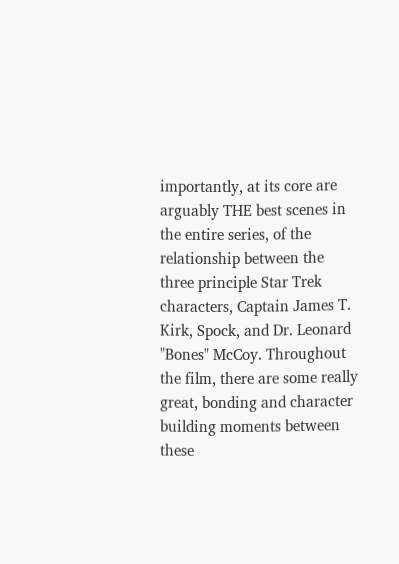importantly, at its core are arguably THE best scenes in the entire series, of the relationship between the three principle Star Trek characters, Captain James T. Kirk, Spock, and Dr. Leonard "Bones" McCoy. Throughout the film, there are some really great, bonding and character building moments between these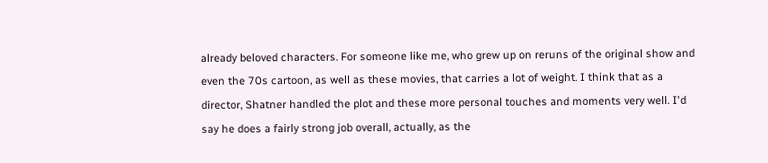already beloved characters. For someone like me, who grew up on reruns of the original show and even the 70s cartoon, as well as these movies, that carries a lot of weight. I think that as a director, Shatner handled the plot and these more personal touches and moments very well. I'd say he does a fairly strong job overall, actually, as the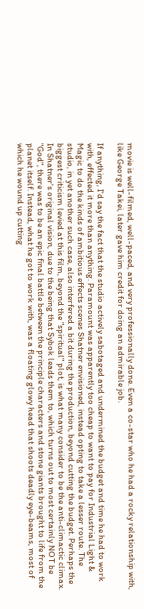movie is well-filmed, well-paced, and very professionally done. Even a co-star who he had a rocky relationship with, like George Takei, later gave him credit for doing an admirable job.

If anything, I'd say the fact that the studio actively sabotaged and undermined the budget and time he had to work with, effected it more than anything. Paramount was apparently too cheap to want to pay for Industrial Light & Magic to do the kinds of ambitious effects scenes Shatner envisioned, instead opting to take a lesser route. The studio, in yet another such case, also interfered a bit during the production, beyond cutting the budget. Perhaps the biggest criticism levied at this film, beyond the "spiritual" plot, is what many consider to be the anti-climactic climax. In Shatner's original vision, due to the being that Sybok leads them to, which turns out to most certainly NOT be "God", there was to be an epic final battle between the principle characters and stone giants brought to life from the planet itself. Instead, what he got to work with, was a floating glowy head that shoots deadly eye-beams, most of which he wound up cutting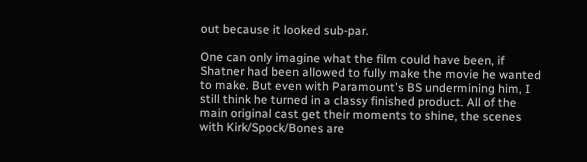out because it looked sub-par.

One can only imagine what the film could have been, if Shatner had been allowed to fully make the movie he wanted to make. But even with Paramount's BS undermining him, I still think he turned in a classy finished product. All of the main original cast get their moments to shine, the scenes with Kirk/Spock/Bones are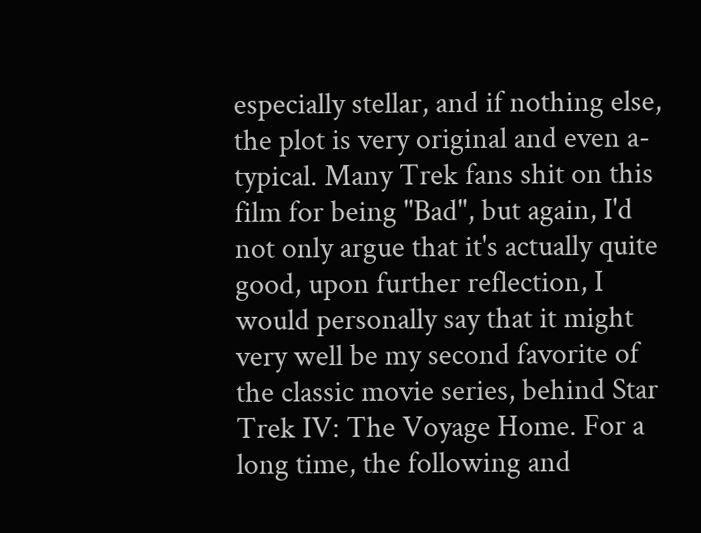especially stellar, and if nothing else, the plot is very original and even a-typical. Many Trek fans shit on this film for being "Bad", but again, I'd not only argue that it's actually quite good, upon further reflection, I would personally say that it might very well be my second favorite of the classic movie series, behind Star Trek IV: The Voyage Home. For a long time, the following and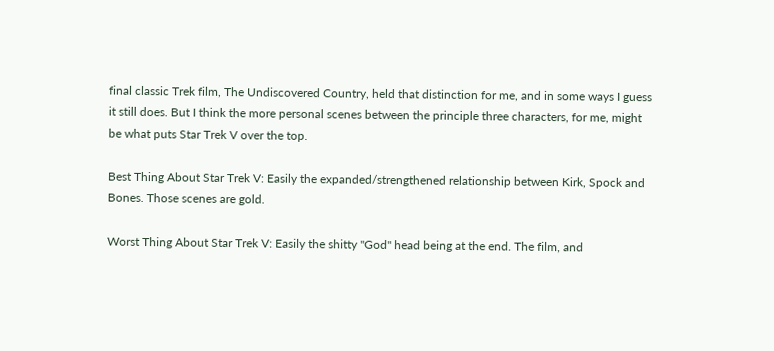final classic Trek film, The Undiscovered Country, held that distinction for me, and in some ways I guess it still does. But I think the more personal scenes between the principle three characters, for me, might be what puts Star Trek V over the top.

Best Thing About Star Trek V: Easily the expanded/strengthened relationship between Kirk, Spock and Bones. Those scenes are gold.

Worst Thing About Star Trek V: Easily the shitty "God" head being at the end. The film, and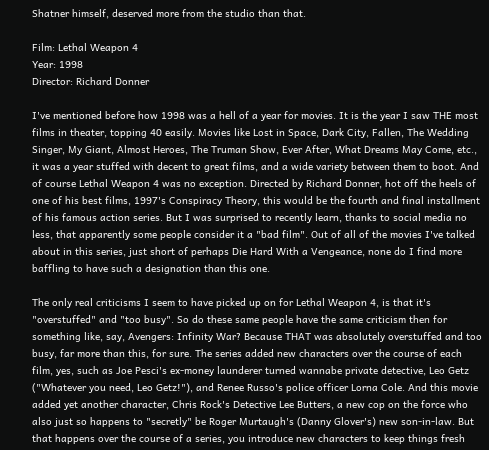Shatner himself, deserved more from the studio than that.

Film: Lethal Weapon 4
Year: 1998
Director: Richard Donner

I've mentioned before how 1998 was a hell of a year for movies. It is the year I saw THE most films in theater, topping 40 easily. Movies like Lost in Space, Dark City, Fallen, The Wedding Singer, My Giant, Almost Heroes, The Truman Show, Ever After, What Dreams May Come, etc., it was a year stuffed with decent to great films, and a wide variety between them to boot. And of course Lethal Weapon 4 was no exception. Directed by Richard Donner, hot off the heels of one of his best films, 1997's Conspiracy Theory, this would be the fourth and final installment of his famous action series. But I was surprised to recently learn, thanks to social media no less, that apparently some people consider it a "bad film". Out of all of the movies I've talked about in this series, just short of perhaps Die Hard With a Vengeance, none do I find more baffling to have such a designation than this one.

The only real criticisms I seem to have picked up on for Lethal Weapon 4, is that it's "overstuffed" and "too busy". So do these same people have the same criticism then for something like, say, Avengers: Infinity War? Because THAT was absolutely overstuffed and too busy, far more than this, for sure. The series added new characters over the course of each film, yes, such as Joe Pesci's ex-money launderer turned wannabe private detective, Leo Getz ("Whatever you need, Leo Getz!"), and Renee Russo's police officer Lorna Cole. And this movie added yet another character, Chris Rock's Detective Lee Butters, a new cop on the force who also just so happens to "secretly" be Roger Murtaugh's (Danny Glover's) new son-in-law. But that happens over the course of a series, you introduce new characters to keep things fresh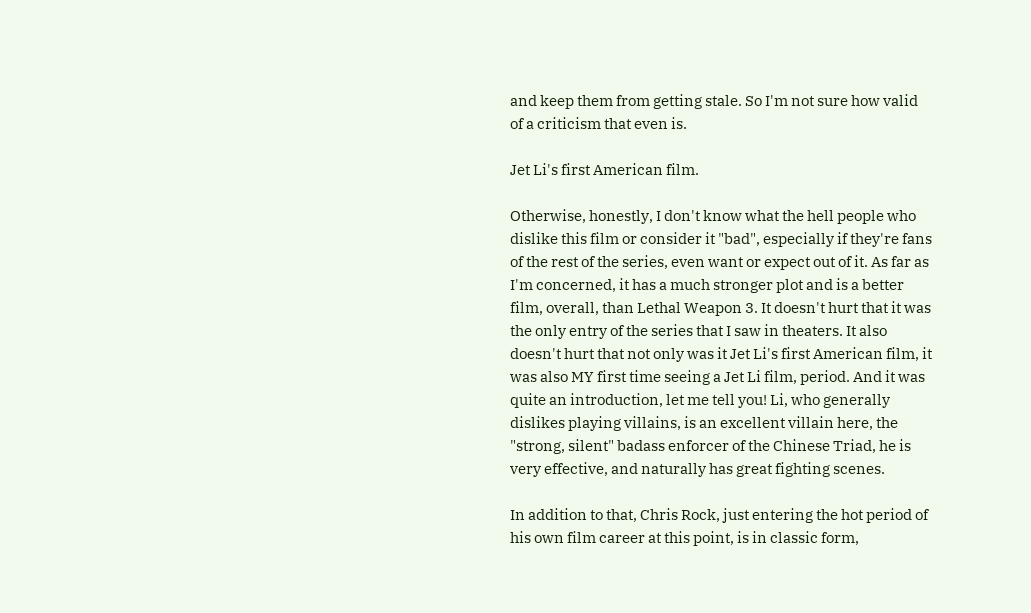and keep them from getting stale. So I'm not sure how valid of a criticism that even is.

Jet Li's first American film.

Otherwise, honestly, I don't know what the hell people who dislike this film or consider it "bad", especially if they're fans of the rest of the series, even want or expect out of it. As far as I'm concerned, it has a much stronger plot and is a better film, overall, than Lethal Weapon 3. It doesn't hurt that it was the only entry of the series that I saw in theaters. It also doesn't hurt that not only was it Jet Li's first American film, it was also MY first time seeing a Jet Li film, period. And it was quite an introduction, let me tell you! Li, who generally dislikes playing villains, is an excellent villain here, the "strong, silent" badass enforcer of the Chinese Triad, he is very effective, and naturally has great fighting scenes.

In addition to that, Chris Rock, just entering the hot period of his own film career at this point, is in classic form,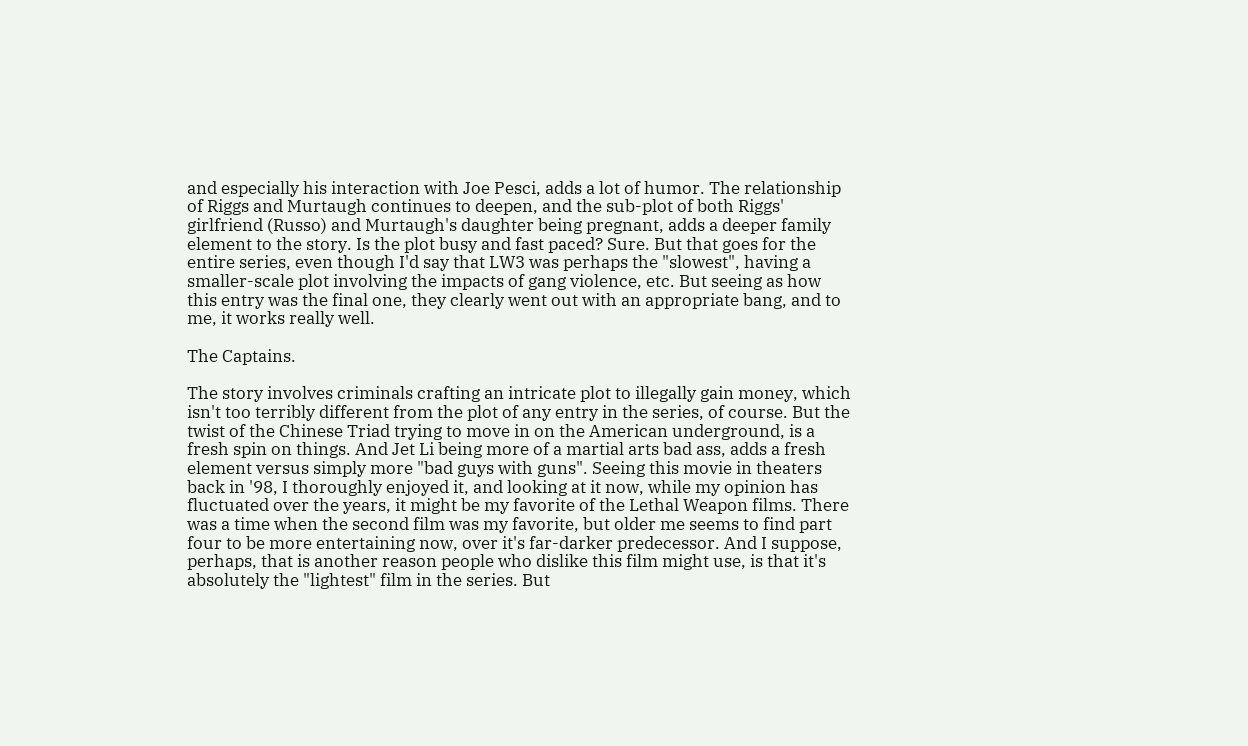and especially his interaction with Joe Pesci, adds a lot of humor. The relationship of Riggs and Murtaugh continues to deepen, and the sub-plot of both Riggs' girlfriend (Russo) and Murtaugh's daughter being pregnant, adds a deeper family element to the story. Is the plot busy and fast paced? Sure. But that goes for the entire series, even though I'd say that LW3 was perhaps the "slowest", having a smaller-scale plot involving the impacts of gang violence, etc. But seeing as how this entry was the final one, they clearly went out with an appropriate bang, and to me, it works really well.

The Captains.

The story involves criminals crafting an intricate plot to illegally gain money, which isn't too terribly different from the plot of any entry in the series, of course. But the twist of the Chinese Triad trying to move in on the American underground, is a fresh spin on things. And Jet Li being more of a martial arts bad ass, adds a fresh element versus simply more "bad guys with guns". Seeing this movie in theaters back in '98, I thoroughly enjoyed it, and looking at it now, while my opinion has fluctuated over the years, it might be my favorite of the Lethal Weapon films. There was a time when the second film was my favorite, but older me seems to find part four to be more entertaining now, over it's far-darker predecessor. And I suppose, perhaps, that is another reason people who dislike this film might use, is that it's absolutely the "lightest" film in the series. But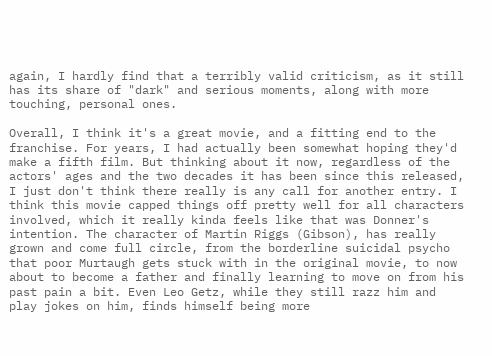again, I hardly find that a terribly valid criticism, as it still has its share of "dark" and serious moments, along with more touching, personal ones.

Overall, I think it's a great movie, and a fitting end to the franchise. For years, I had actually been somewhat hoping they'd make a fifth film. But thinking about it now, regardless of the actors' ages and the two decades it has been since this released, I just don't think there really is any call for another entry. I think this movie capped things off pretty well for all characters involved, which it really kinda feels like that was Donner's intention. The character of Martin Riggs (Gibson), has really grown and come full circle, from the borderline suicidal psycho that poor Murtaugh gets stuck with in the original movie, to now about to become a father and finally learning to move on from his past pain a bit. Even Leo Getz, while they still razz him and play jokes on him, finds himself being more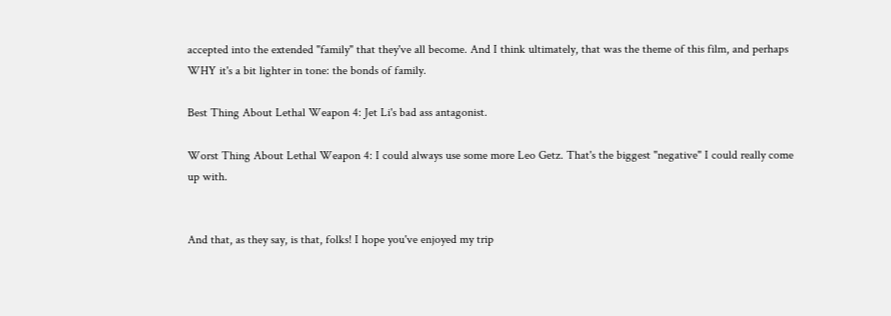accepted into the extended "family" that they've all become. And I think ultimately, that was the theme of this film, and perhaps WHY it's a bit lighter in tone: the bonds of family.

Best Thing About Lethal Weapon 4: Jet Li's bad ass antagonist.

Worst Thing About Lethal Weapon 4: I could always use some more Leo Getz. That's the biggest "negative" I could really come up with.


And that, as they say, is that, folks! I hope you've enjoyed my trip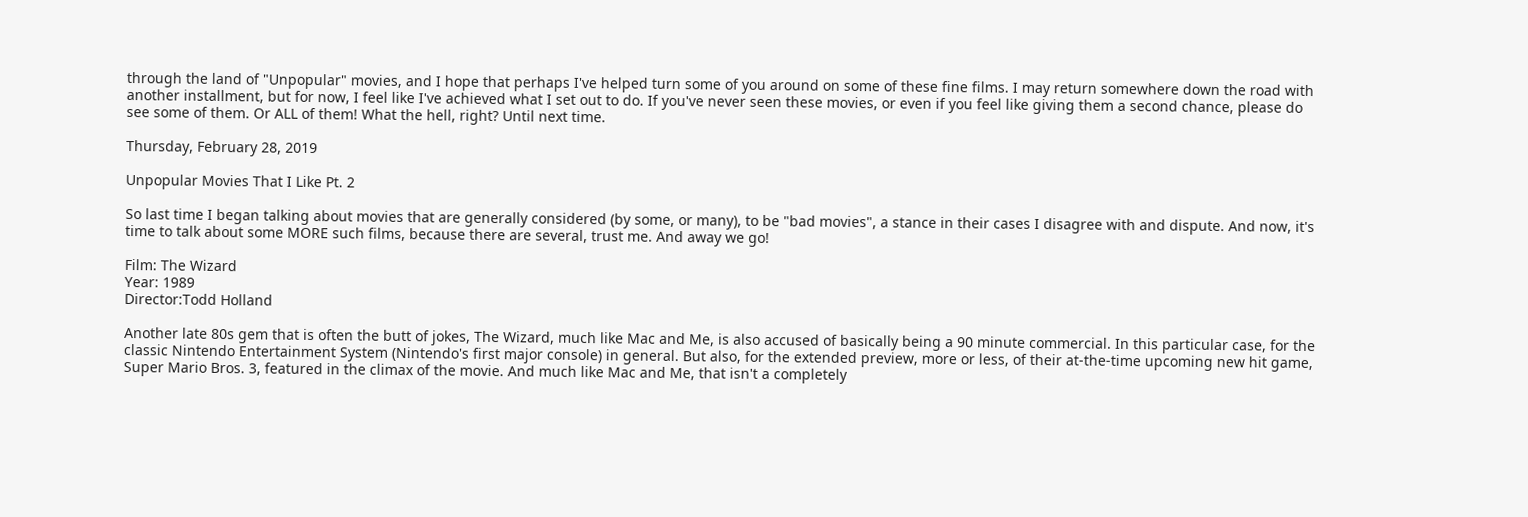through the land of "Unpopular" movies, and I hope that perhaps I've helped turn some of you around on some of these fine films. I may return somewhere down the road with another installment, but for now, I feel like I've achieved what I set out to do. If you've never seen these movies, or even if you feel like giving them a second chance, please do see some of them. Or ALL of them! What the hell, right? Until next time.

Thursday, February 28, 2019

Unpopular Movies That I Like Pt. 2

So last time I began talking about movies that are generally considered (by some, or many), to be "bad movies", a stance in their cases I disagree with and dispute. And now, it's time to talk about some MORE such films, because there are several, trust me. And away we go!

Film: The Wizard
Year: 1989
Director:Todd Holland

Another late 80s gem that is often the butt of jokes, The Wizard, much like Mac and Me, is also accused of basically being a 90 minute commercial. In this particular case, for the classic Nintendo Entertainment System (Nintendo's first major console) in general. But also, for the extended preview, more or less, of their at-the-time upcoming new hit game, Super Mario Bros. 3, featured in the climax of the movie. And much like Mac and Me, that isn't a completely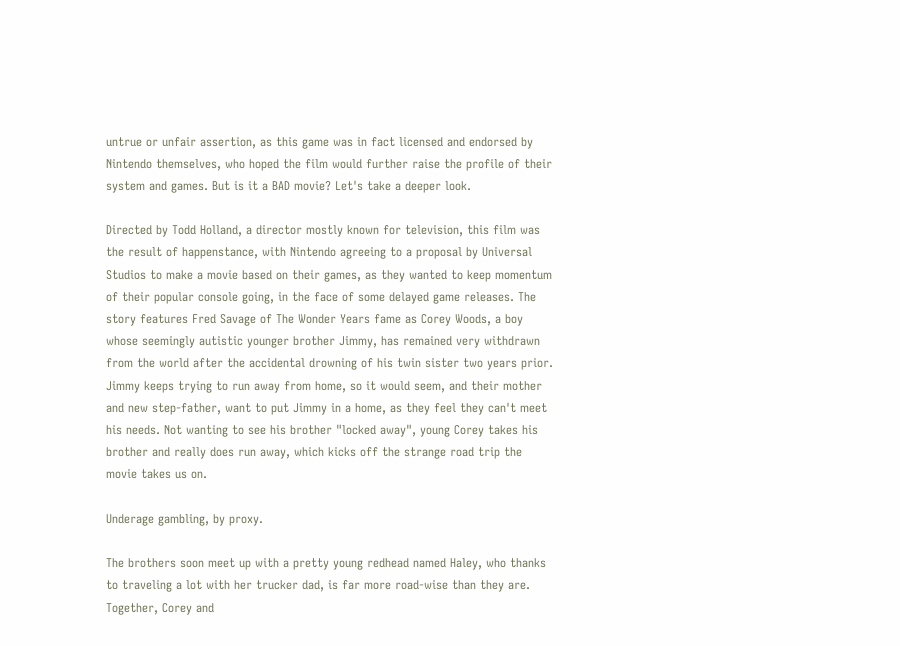untrue or unfair assertion, as this game was in fact licensed and endorsed by Nintendo themselves, who hoped the film would further raise the profile of their system and games. But is it a BAD movie? Let's take a deeper look.

Directed by Todd Holland, a director mostly known for television, this film was the result of happenstance, with Nintendo agreeing to a proposal by Universal Studios to make a movie based on their games, as they wanted to keep momentum of their popular console going, in the face of some delayed game releases. The story features Fred Savage of The Wonder Years fame as Corey Woods, a boy whose seemingly autistic younger brother Jimmy, has remained very withdrawn from the world after the accidental drowning of his twin sister two years prior. Jimmy keeps trying to run away from home, so it would seem, and their mother and new step-father, want to put Jimmy in a home, as they feel they can't meet his needs. Not wanting to see his brother "locked away", young Corey takes his brother and really does run away, which kicks off the strange road trip the movie takes us on.

Underage gambling, by proxy.

The brothers soon meet up with a pretty young redhead named Haley, who thanks to traveling a lot with her trucker dad, is far more road-wise than they are. Together, Corey and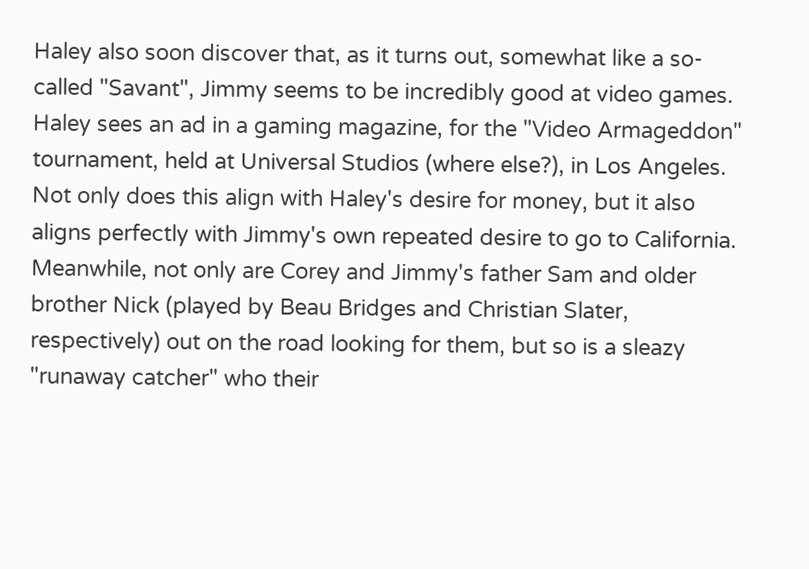Haley also soon discover that, as it turns out, somewhat like a so-called "Savant", Jimmy seems to be incredibly good at video games. Haley sees an ad in a gaming magazine, for the "Video Armageddon" tournament, held at Universal Studios (where else?), in Los Angeles. Not only does this align with Haley's desire for money, but it also aligns perfectly with Jimmy's own repeated desire to go to California. Meanwhile, not only are Corey and Jimmy's father Sam and older brother Nick (played by Beau Bridges and Christian Slater, respectively) out on the road looking for them, but so is a sleazy "runaway catcher" who their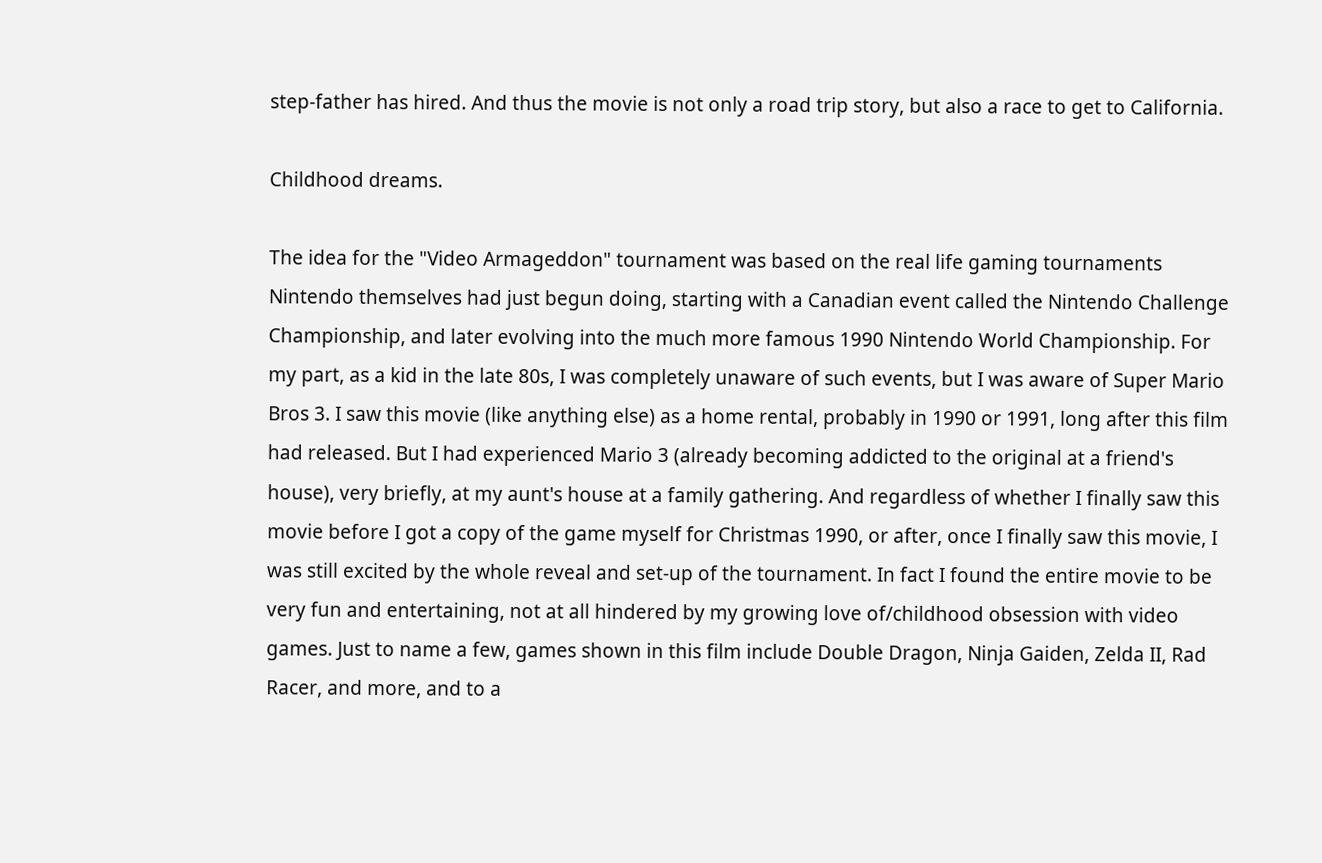step-father has hired. And thus the movie is not only a road trip story, but also a race to get to California.

Childhood dreams.

The idea for the "Video Armageddon" tournament was based on the real life gaming tournaments Nintendo themselves had just begun doing, starting with a Canadian event called the Nintendo Challenge Championship, and later evolving into the much more famous 1990 Nintendo World Championship. For my part, as a kid in the late 80s, I was completely unaware of such events, but I was aware of Super Mario Bros 3. I saw this movie (like anything else) as a home rental, probably in 1990 or 1991, long after this film had released. But I had experienced Mario 3 (already becoming addicted to the original at a friend's house), very briefly, at my aunt's house at a family gathering. And regardless of whether I finally saw this movie before I got a copy of the game myself for Christmas 1990, or after, once I finally saw this movie, I was still excited by the whole reveal and set-up of the tournament. In fact I found the entire movie to be very fun and entertaining, not at all hindered by my growing love of/childhood obsession with video games. Just to name a few, games shown in this film include Double Dragon, Ninja Gaiden, Zelda II, Rad Racer, and more, and to a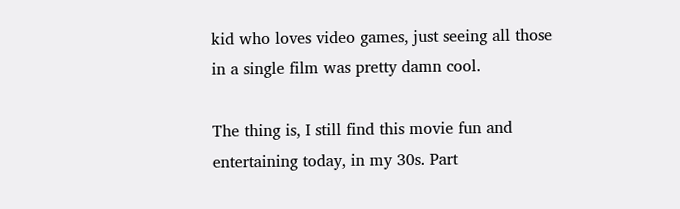kid who loves video games, just seeing all those in a single film was pretty damn cool.

The thing is, I still find this movie fun and entertaining today, in my 30s. Part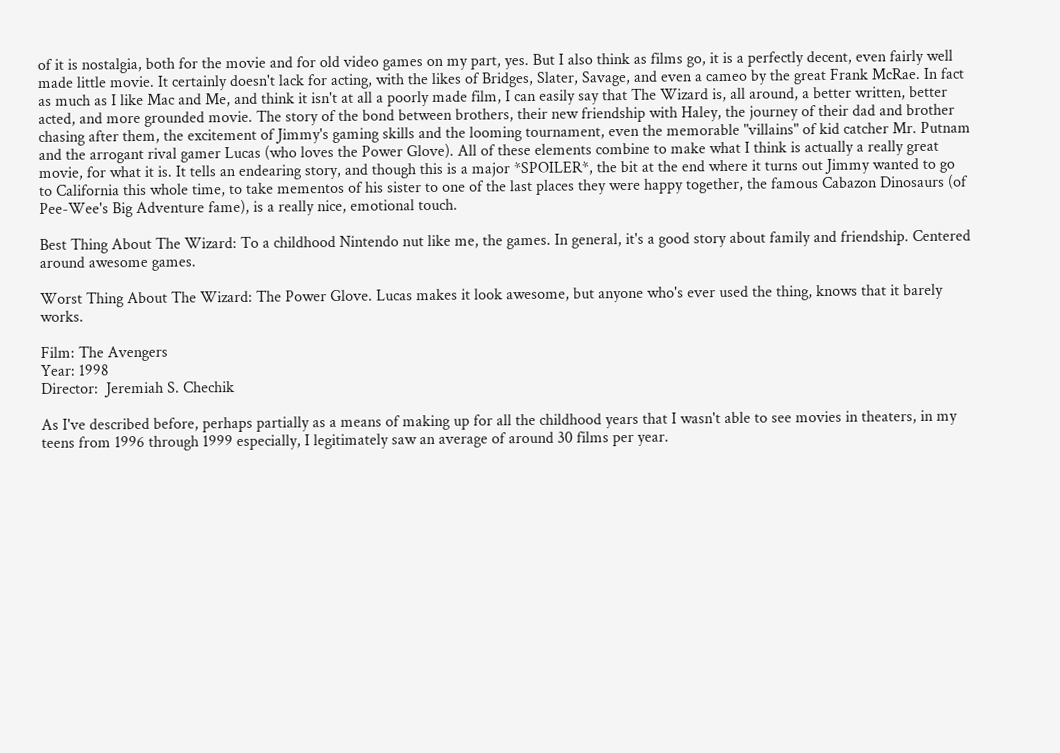of it is nostalgia, both for the movie and for old video games on my part, yes. But I also think as films go, it is a perfectly decent, even fairly well made little movie. It certainly doesn't lack for acting, with the likes of Bridges, Slater, Savage, and even a cameo by the great Frank McRae. In fact as much as I like Mac and Me, and think it isn't at all a poorly made film, I can easily say that The Wizard is, all around, a better written, better acted, and more grounded movie. The story of the bond between brothers, their new friendship with Haley, the journey of their dad and brother chasing after them, the excitement of Jimmy's gaming skills and the looming tournament, even the memorable "villains" of kid catcher Mr. Putnam and the arrogant rival gamer Lucas (who loves the Power Glove). All of these elements combine to make what I think is actually a really great movie, for what it is. It tells an endearing story, and though this is a major *SPOILER*, the bit at the end where it turns out Jimmy wanted to go to California this whole time, to take mementos of his sister to one of the last places they were happy together, the famous Cabazon Dinosaurs (of Pee-Wee's Big Adventure fame), is a really nice, emotional touch.

Best Thing About The Wizard: To a childhood Nintendo nut like me, the games. In general, it's a good story about family and friendship. Centered around awesome games.

Worst Thing About The Wizard: The Power Glove. Lucas makes it look awesome, but anyone who's ever used the thing, knows that it barely works.

Film: The Avengers
Year: 1998
Director:  Jeremiah S. Chechik

As I've described before, perhaps partially as a means of making up for all the childhood years that I wasn't able to see movies in theaters, in my teens from 1996 through 1999 especially, I legitimately saw an average of around 30 films per year.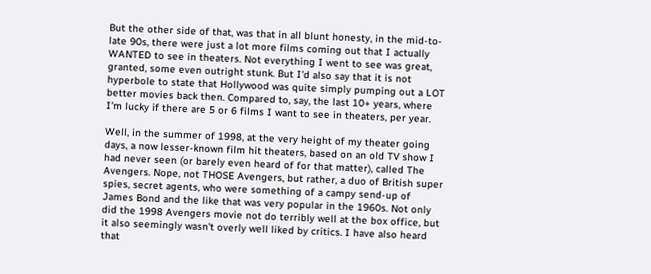But the other side of that, was that in all blunt honesty, in the mid-to-late 90s, there were just a lot more films coming out that I actually WANTED to see in theaters. Not everything I went to see was great, granted, some even outright stunk. But I'd also say that it is not hyperbole to state that Hollywood was quite simply pumping out a LOT better movies back then. Compared to, say, the last 10+ years, where I'm lucky if there are 5 or 6 films I want to see in theaters, per year.

Well, in the summer of 1998, at the very height of my theater going days, a now lesser-known film hit theaters, based on an old TV show I had never seen (or barely even heard of for that matter), called The Avengers. Nope, not THOSE Avengers, but rather, a duo of British super spies, secret agents, who were something of a campy send-up of James Bond and the like that was very popular in the 1960s. Not only did the 1998 Avengers movie not do terribly well at the box office, but it also seemingly wasn't overly well liked by critics. I have also heard that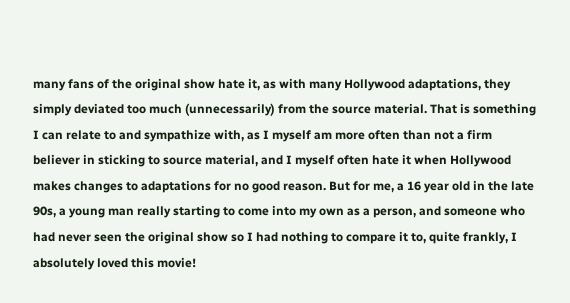many fans of the original show hate it, as with many Hollywood adaptations, they simply deviated too much (unnecessarily) from the source material. That is something I can relate to and sympathize with, as I myself am more often than not a firm believer in sticking to source material, and I myself often hate it when Hollywood makes changes to adaptations for no good reason. But for me, a 16 year old in the late 90s, a young man really starting to come into my own as a person, and someone who had never seen the original show so I had nothing to compare it to, quite frankly, I absolutely loved this movie!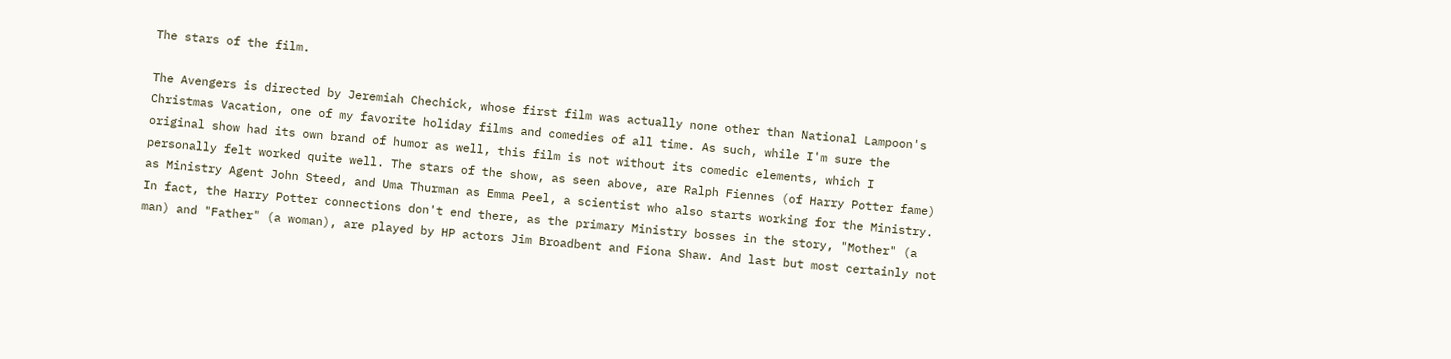The stars of the film.

The Avengers is directed by Jeremiah Chechick, whose first film was actually none other than National Lampoon's Christmas Vacation, one of my favorite holiday films and comedies of all time. As such, while I'm sure the original show had its own brand of humor as well, this film is not without its comedic elements, which I personally felt worked quite well. The stars of the show, as seen above, are Ralph Fiennes (of Harry Potter fame) as Ministry Agent John Steed, and Uma Thurman as Emma Peel, a scientist who also starts working for the Ministry. In fact, the Harry Potter connections don't end there, as the primary Ministry bosses in the story, "Mother" (a man) and "Father" (a woman), are played by HP actors Jim Broadbent and Fiona Shaw. And last but most certainly not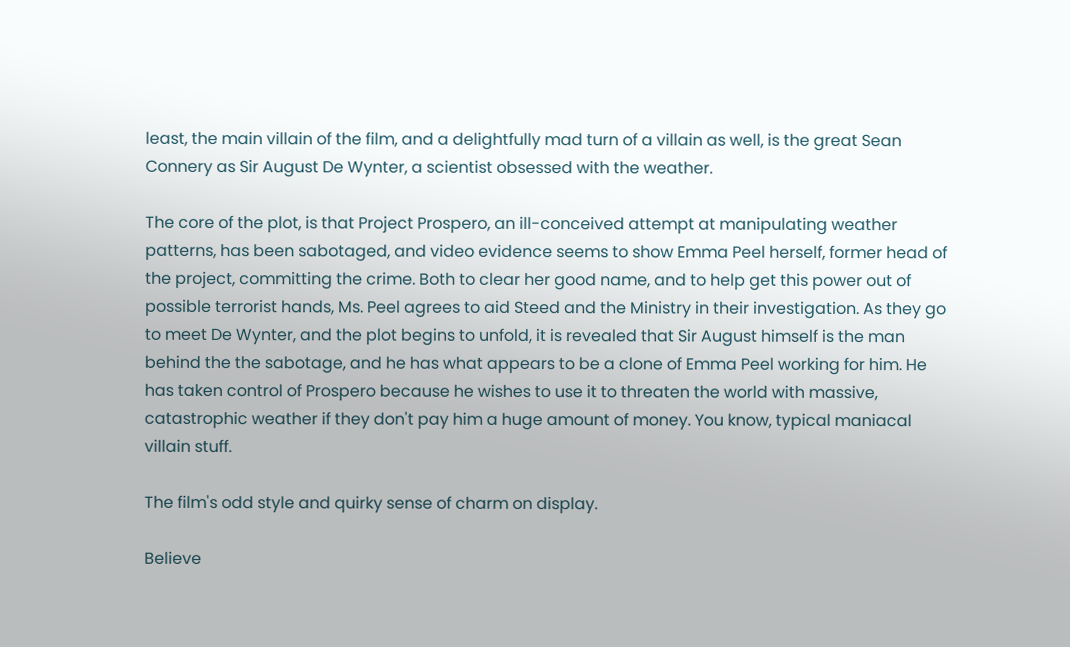least, the main villain of the film, and a delightfully mad turn of a villain as well, is the great Sean Connery as Sir August De Wynter, a scientist obsessed with the weather.

The core of the plot, is that Project Prospero, an ill-conceived attempt at manipulating weather patterns, has been sabotaged, and video evidence seems to show Emma Peel herself, former head of the project, committing the crime. Both to clear her good name, and to help get this power out of possible terrorist hands, Ms. Peel agrees to aid Steed and the Ministry in their investigation. As they go to meet De Wynter, and the plot begins to unfold, it is revealed that Sir August himself is the man behind the the sabotage, and he has what appears to be a clone of Emma Peel working for him. He has taken control of Prospero because he wishes to use it to threaten the world with massive, catastrophic weather if they don't pay him a huge amount of money. You know, typical maniacal villain stuff.

The film's odd style and quirky sense of charm on display.

Believe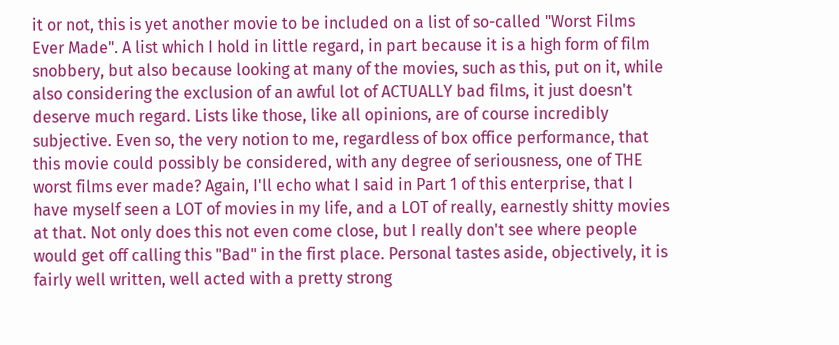it or not, this is yet another movie to be included on a list of so-called "Worst Films Ever Made". A list which I hold in little regard, in part because it is a high form of film snobbery, but also because looking at many of the movies, such as this, put on it, while also considering the exclusion of an awful lot of ACTUALLY bad films, it just doesn't deserve much regard. Lists like those, like all opinions, are of course incredibly subjective. Even so, the very notion to me, regardless of box office performance, that this movie could possibly be considered, with any degree of seriousness, one of THE worst films ever made? Again, I'll echo what I said in Part 1 of this enterprise, that I have myself seen a LOT of movies in my life, and a LOT of really, earnestly shitty movies at that. Not only does this not even come close, but I really don't see where people would get off calling this "Bad" in the first place. Personal tastes aside, objectively, it is fairly well written, well acted with a pretty strong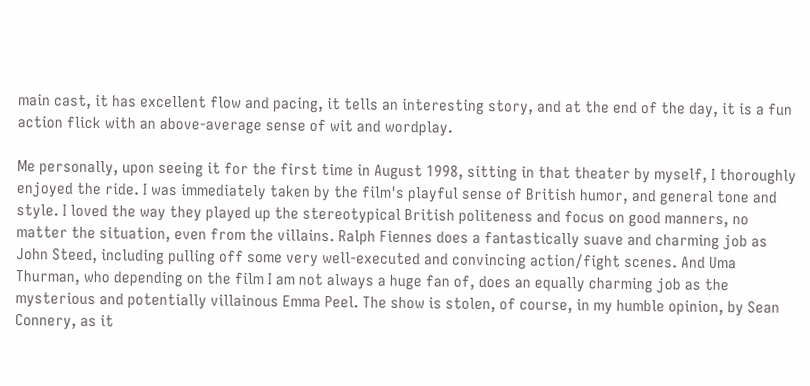main cast, it has excellent flow and pacing, it tells an interesting story, and at the end of the day, it is a fun action flick with an above-average sense of wit and wordplay.

Me personally, upon seeing it for the first time in August 1998, sitting in that theater by myself, I thoroughly enjoyed the ride. I was immediately taken by the film's playful sense of British humor, and general tone and style. I loved the way they played up the stereotypical British politeness and focus on good manners, no matter the situation, even from the villains. Ralph Fiennes does a fantastically suave and charming job as John Steed, including pulling off some very well-executed and convincing action/fight scenes. And Uma Thurman, who depending on the film I am not always a huge fan of, does an equally charming job as the mysterious and potentially villainous Emma Peel. The show is stolen, of course, in my humble opinion, by Sean Connery, as it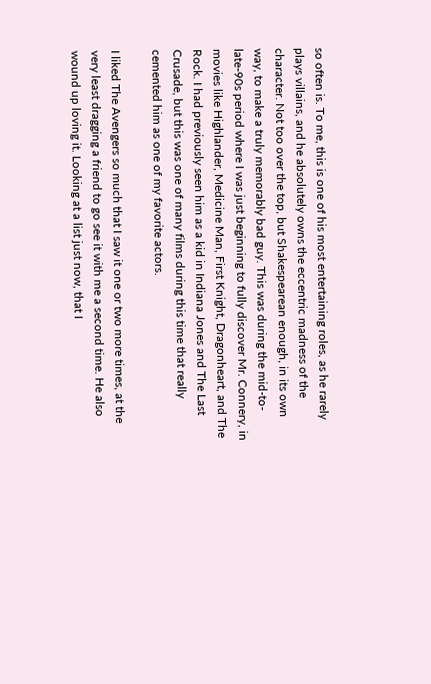so often is. To me, this is one of his most entertaining roles, as he rarely plays villains, and he absolutely owns the eccentric madness of the character. Not too over the top, but Shakespearean enough, in its own way, to make a truly memorably bad guy. This was during the mid-to-late-90s period where I was just beginning to fully discover Mr. Connery, in movies like Highlander, Medicine Man, First Knight, Dragonheart, and The Rock. I had previously seen him as a kid in Indiana Jones and The Last Crusade, but this was one of many films during this time that really cemented him as one of my favorite actors.

I liked The Avengers so much that I saw it one or two more times, at the very least dragging a friend to go see it with me a second time. He also wound up loving it. Looking at a list just now, that I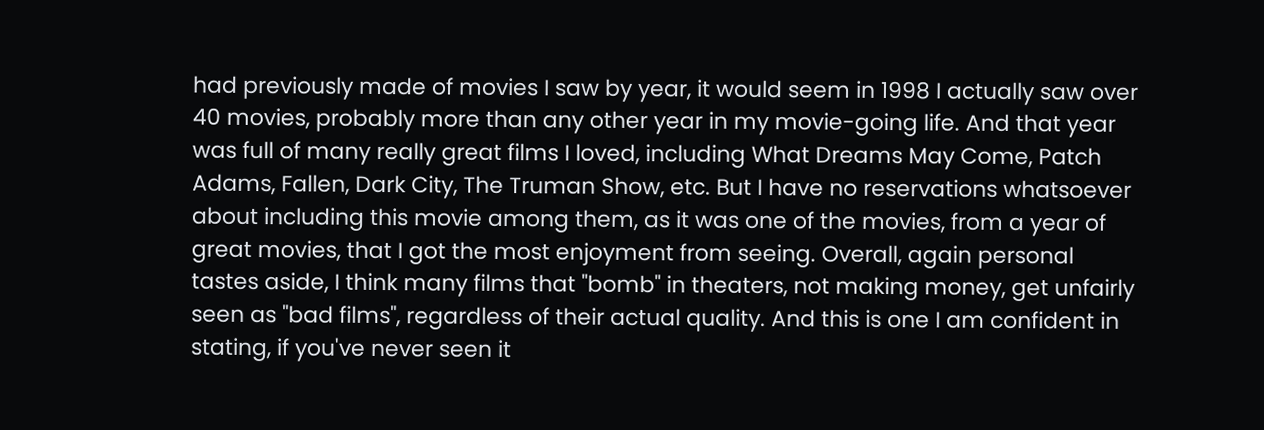had previously made of movies I saw by year, it would seem in 1998 I actually saw over 40 movies, probably more than any other year in my movie-going life. And that year was full of many really great films I loved, including What Dreams May Come, Patch Adams, Fallen, Dark City, The Truman Show, etc. But I have no reservations whatsoever about including this movie among them, as it was one of the movies, from a year of great movies, that I got the most enjoyment from seeing. Overall, again personal tastes aside, I think many films that "bomb" in theaters, not making money, get unfairly seen as "bad films", regardless of their actual quality. And this is one I am confident in stating, if you've never seen it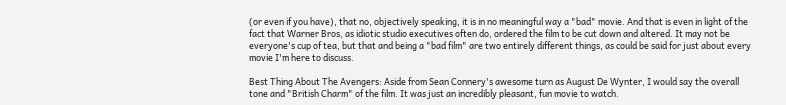(or even if you have), that no, objectively speaking, it is in no meaningful way a "bad" movie. And that is even in light of the fact that Warner Bros, as idiotic studio executives often do, ordered the film to be cut down and altered. It may not be everyone's cup of tea, but that and being a "bad film" are two entirely different things, as could be said for just about every movie I'm here to discuss.

Best Thing About The Avengers: Aside from Sean Connery's awesome turn as August De Wynter, I would say the overall tone and "British Charm" of the film. It was just an incredibly pleasant, fun movie to watch.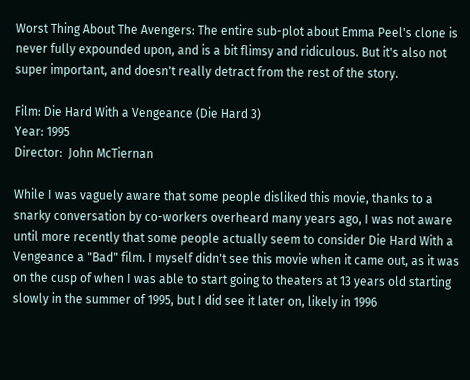Worst Thing About The Avengers: The entire sub-plot about Emma Peel's clone is never fully expounded upon, and is a bit flimsy and ridiculous. But it's also not super important, and doesn't really detract from the rest of the story.

Film: Die Hard With a Vengeance (Die Hard 3)
Year: 1995
Director:  John McTiernan

While I was vaguely aware that some people disliked this movie, thanks to a snarky conversation by co-workers overheard many years ago, I was not aware until more recently that some people actually seem to consider Die Hard With a Vengeance a "Bad" film. I myself didn't see this movie when it came out, as it was on the cusp of when I was able to start going to theaters at 13 years old starting slowly in the summer of 1995, but I did see it later on, likely in 1996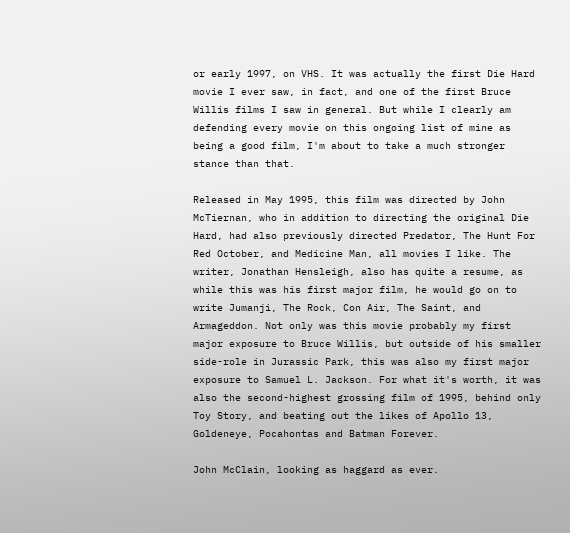or early 1997, on VHS. It was actually the first Die Hard movie I ever saw, in fact, and one of the first Bruce Willis films I saw in general. But while I clearly am defending every movie on this ongoing list of mine as being a good film, I'm about to take a much stronger stance than that.

Released in May 1995, this film was directed by John McTiernan, who in addition to directing the original Die Hard, had also previously directed Predator, The Hunt For Red October, and Medicine Man, all movies I like. The writer, Jonathan Hensleigh, also has quite a resume, as while this was his first major film, he would go on to write Jumanji, The Rock, Con Air, The Saint, and Armageddon. Not only was this movie probably my first major exposure to Bruce Willis, but outside of his smaller side-role in Jurassic Park, this was also my first major exposure to Samuel L. Jackson. For what it's worth, it was also the second-highest grossing film of 1995, behind only Toy Story, and beating out the likes of Apollo 13, Goldeneye, Pocahontas and Batman Forever.

John McClain, looking as haggard as ever.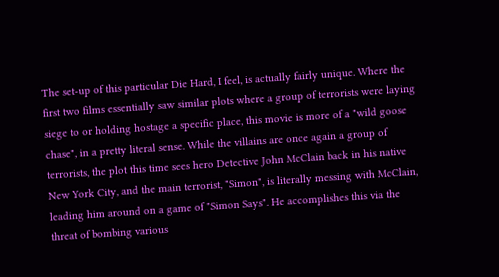The set-up of this particular Die Hard, I feel, is actually fairly unique. Where the first two films essentially saw similar plots where a group of terrorists were laying siege to or holding hostage a specific place, this movie is more of a "wild goose chase", in a pretty literal sense. While the villains are once again a group of terrorists, the plot this time sees hero Detective John McClain back in his native New York City, and the main terrorist, "Simon", is literally messing with McClain, leading him around on a game of "Simon Says". He accomplishes this via the threat of bombing various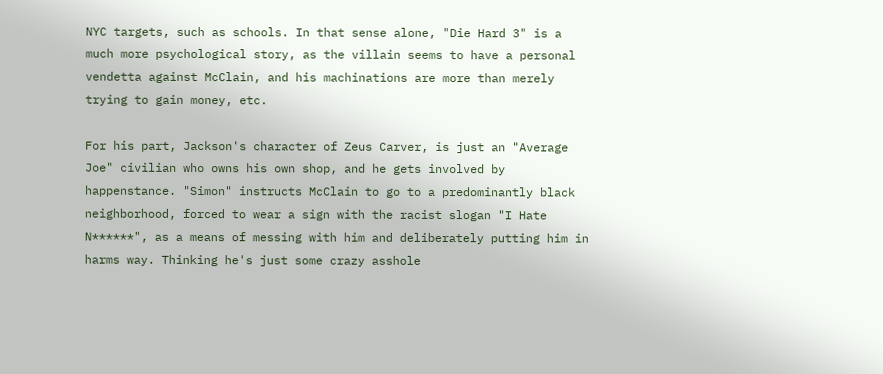NYC targets, such as schools. In that sense alone, "Die Hard 3" is a much more psychological story, as the villain seems to have a personal vendetta against McClain, and his machinations are more than merely trying to gain money, etc.

For his part, Jackson's character of Zeus Carver, is just an "Average Joe" civilian who owns his own shop, and he gets involved by happenstance. "Simon" instructs McClain to go to a predominantly black neighborhood, forced to wear a sign with the racist slogan "I Hate N******", as a means of messing with him and deliberately putting him in harms way. Thinking he's just some crazy asshole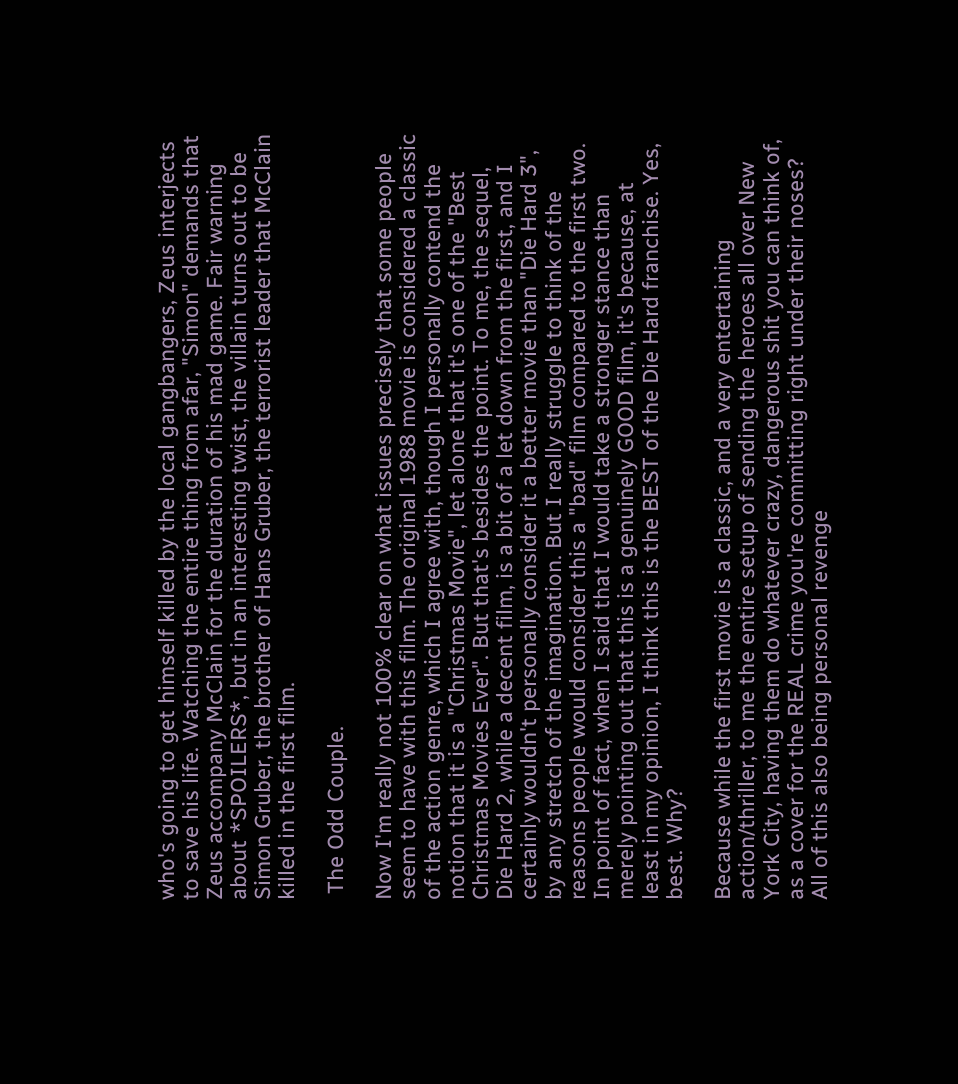who's going to get himself killed by the local gangbangers, Zeus interjects to save his life. Watching the entire thing from afar, "Simon" demands that Zeus accompany McClain for the duration of his mad game. Fair warning about *SPOILERS*, but in an interesting twist, the villain turns out to be Simon Gruber, the brother of Hans Gruber, the terrorist leader that McClain killed in the first film.

 The Odd Couple.

Now I'm really not 100% clear on what issues precisely that some people seem to have with this film. The original 1988 movie is considered a classic of the action genre, which I agree with, though I personally contend the notion that it is a "Christmas Movie", let alone that it's one of the "Best Christmas Movies Ever". But that's besides the point. To me, the sequel, Die Hard 2, while a decent film, is a bit of a let down from the first, and I certainly wouldn't personally consider it a better movie than "Die Hard 3", by any stretch of the imagination. But I really struggle to think of the reasons people would consider this a "bad" film compared to the first two. In point of fact, when I said that I would take a stronger stance than merely pointing out that this is a genuinely GOOD film, it's because, at least in my opinion, I think this is the BEST of the Die Hard franchise. Yes, best. Why?

Because while the first movie is a classic, and a very entertaining action/thriller, to me the entire setup of sending the heroes all over New York City, having them do whatever crazy, dangerous shit you can think of, as a cover for the REAL crime you're committing right under their noses? All of this also being personal revenge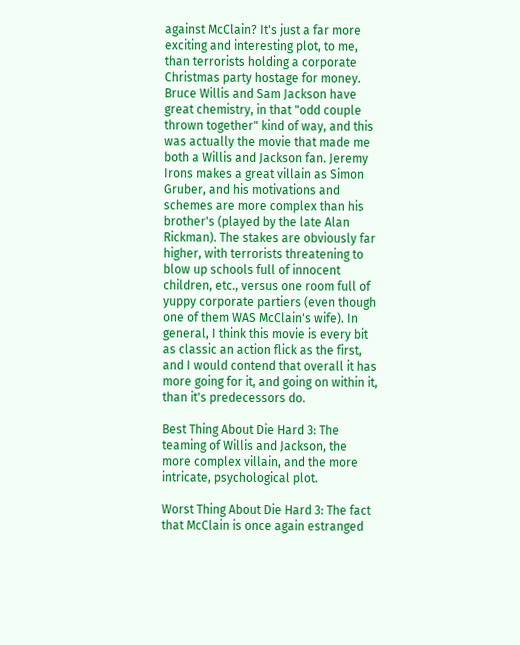against McClain? It's just a far more exciting and interesting plot, to me, than terrorists holding a corporate Christmas party hostage for money. Bruce Willis and Sam Jackson have great chemistry, in that "odd couple thrown together" kind of way, and this was actually the movie that made me both a Willis and Jackson fan. Jeremy Irons makes a great villain as Simon Gruber, and his motivations and schemes are more complex than his brother's (played by the late Alan Rickman). The stakes are obviously far higher, with terrorists threatening to blow up schools full of innocent children, etc., versus one room full of yuppy corporate partiers (even though one of them WAS McClain's wife). In general, I think this movie is every bit as classic an action flick as the first, and I would contend that overall it has more going for it, and going on within it, than it's predecessors do.

Best Thing About Die Hard 3: The teaming of Willis and Jackson, the more complex villain, and the more intricate, psychological plot.

Worst Thing About Die Hard 3: The fact that McClain is once again estranged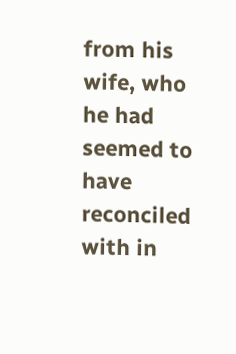from his wife, who he had seemed to have reconciled with in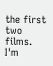the first two films. I'm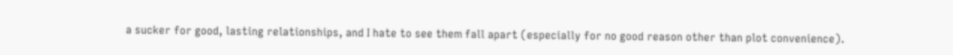a sucker for good, lasting relationships, and I hate to see them fall apart (especially for no good reason other than plot convenience).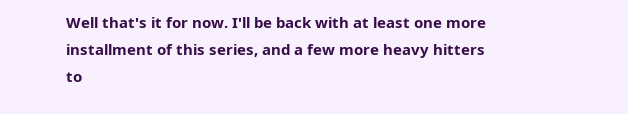Well that's it for now. I'll be back with at least one more installment of this series, and a few more heavy hitters to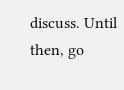discuss. Until then, go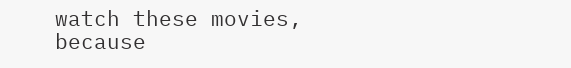watch these movies, because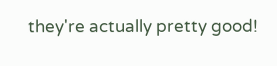they're actually pretty good!